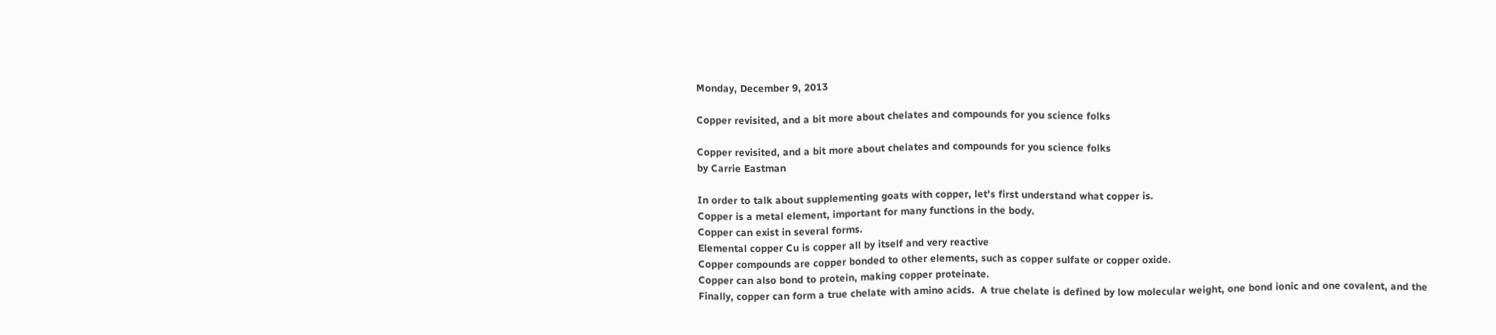Monday, December 9, 2013

Copper revisited, and a bit more about chelates and compounds for you science folks

Copper revisited, and a bit more about chelates and compounds for you science folks
by Carrie Eastman

In order to talk about supplementing goats with copper, let's first understand what copper is.
Copper is a metal element, important for many functions in the body.
Copper can exist in several forms.
Elemental copper Cu is copper all by itself and very reactive
Copper compounds are copper bonded to other elements, such as copper sulfate or copper oxide.
Copper can also bond to protein, making copper proteinate.
Finally, copper can form a true chelate with amino acids.  A true chelate is defined by low molecular weight, one bond ionic and one covalent, and the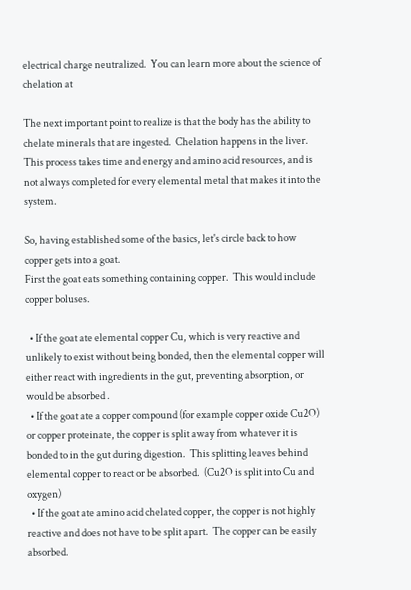electrical charge neutralized.  You can learn more about the science of chelation at

The next important point to realize is that the body has the ability to chelate minerals that are ingested.  Chelation happens in the liver.   This process takes time and energy and amino acid resources, and is not always completed for every elemental metal that makes it into the system.

So, having established some of the basics, let's circle back to how copper gets into a goat.
First the goat eats something containing copper.  This would include copper boluses.

  • If the goat ate elemental copper Cu, which is very reactive and unlikely to exist without being bonded, then the elemental copper will either react with ingredients in the gut, preventing absorption, or would be absorbed .
  • If the goat ate a copper compound (for example copper oxide Cu2O) or copper proteinate, the copper is split away from whatever it is bonded to in the gut during digestion.  This splitting leaves behind elemental copper to react or be absorbed.  (Cu2O is split into Cu and oxygen)
  • If the goat ate amino acid chelated copper, the copper is not highly reactive and does not have to be split apart.  The copper can be easily absorbed.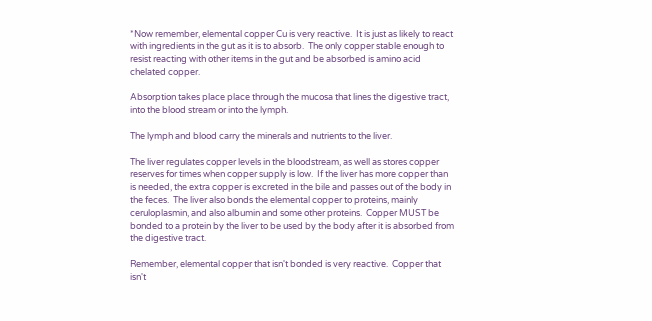*Now remember, elemental copper Cu is very reactive.  It is just as likely to react with ingredients in the gut as it is to absorb.  The only copper stable enough to resist reacting with other items in the gut and be absorbed is amino acid chelated copper.

Absorption takes place place through the mucosa that lines the digestive tract, into the blood stream or into the lymph.

The lymph and blood carry the minerals and nutrients to the liver.

The liver regulates copper levels in the bloodstream, as well as stores copper reserves for times when copper supply is low.  If the liver has more copper than is needed, the extra copper is excreted in the bile and passes out of the body in the feces.  The liver also bonds the elemental copper to proteins, mainly ceruloplasmin, and also albumin and some other proteins.  Copper MUST be bonded to a protein by the liver to be used by the body after it is absorbed from the digestive tract.

Remember, elemental copper that isn't bonded is very reactive.  Copper that isn't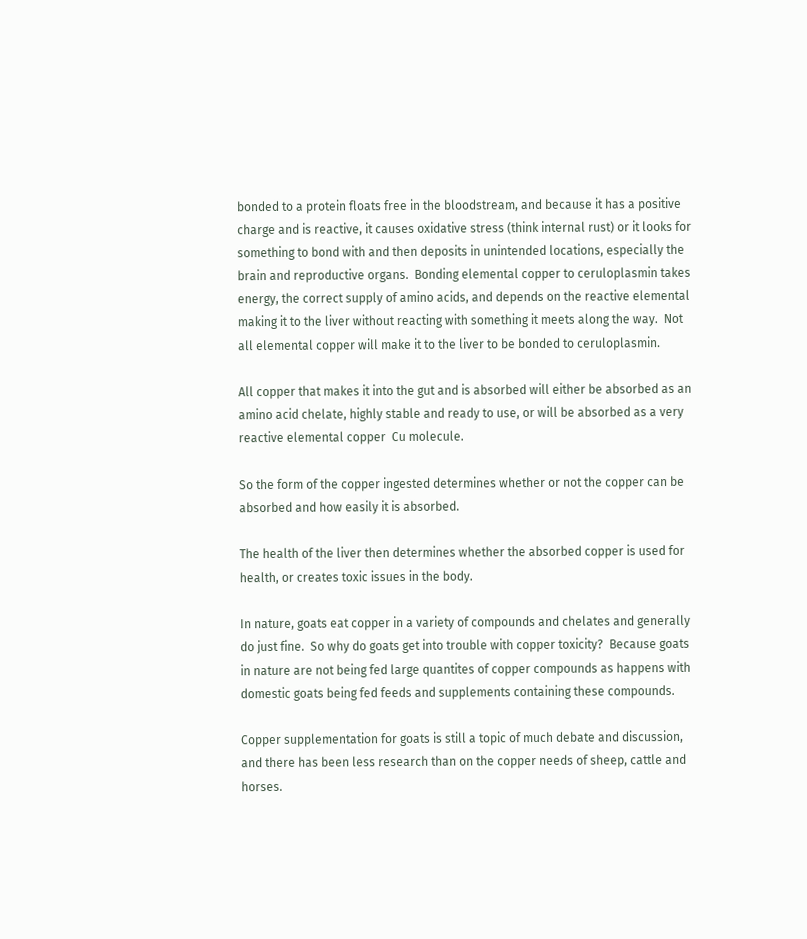bonded to a protein floats free in the bloodstream, and because it has a positive charge and is reactive, it causes oxidative stress (think internal rust) or it looks for something to bond with and then deposits in unintended locations, especially the brain and reproductive organs.  Bonding elemental copper to ceruloplasmin takes energy, the correct supply of amino acids, and depends on the reactive elemental making it to the liver without reacting with something it meets along the way.  Not all elemental copper will make it to the liver to be bonded to ceruloplasmin.

All copper that makes it into the gut and is absorbed will either be absorbed as an amino acid chelate, highly stable and ready to use, or will be absorbed as a very reactive elemental copper  Cu molecule.

So the form of the copper ingested determines whether or not the copper can be absorbed and how easily it is absorbed.

The health of the liver then determines whether the absorbed copper is used for health, or creates toxic issues in the body.

In nature, goats eat copper in a variety of compounds and chelates and generally do just fine.  So why do goats get into trouble with copper toxicity?  Because goats in nature are not being fed large quantites of copper compounds as happens with domestic goats being fed feeds and supplements containing these compounds.

Copper supplementation for goats is still a topic of much debate and discussion, and there has been less research than on the copper needs of sheep, cattle and horses.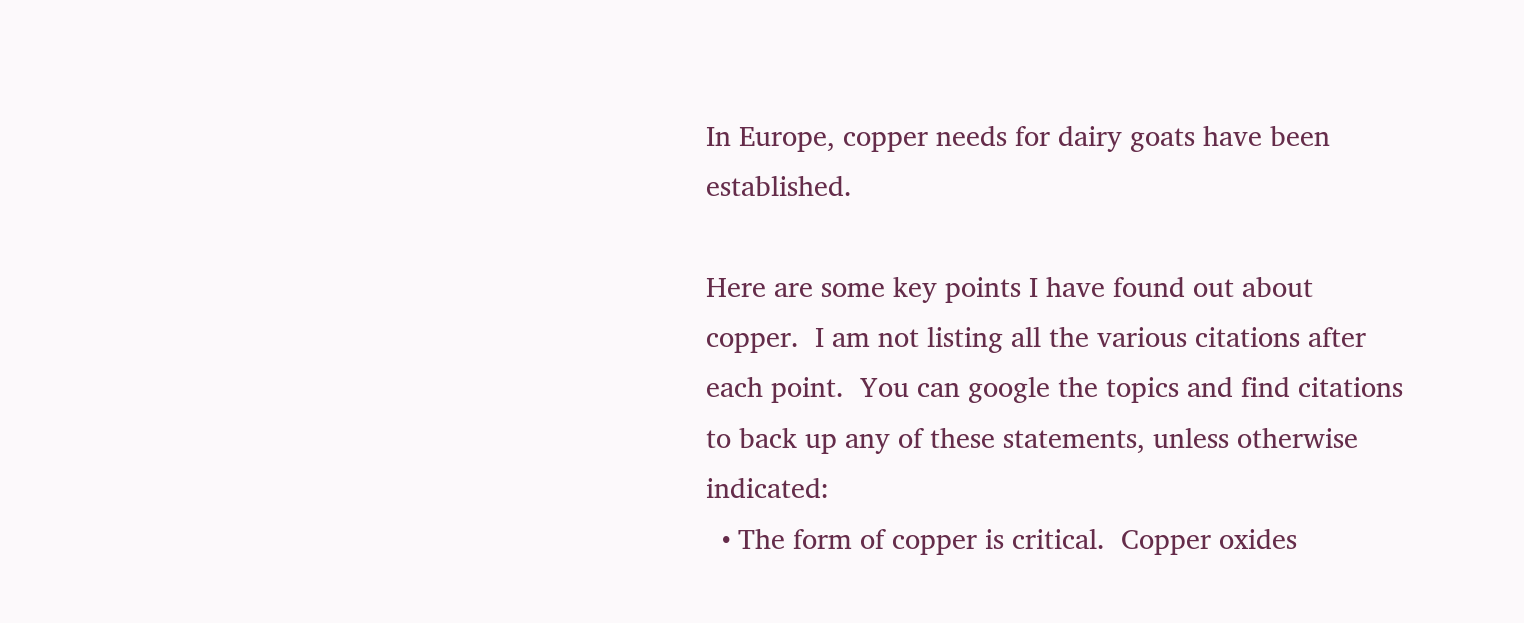In Europe, copper needs for dairy goats have been established.

Here are some key points I have found out about copper.  I am not listing all the various citations after each point.  You can google the topics and find citations to back up any of these statements, unless otherwise indicated:
  • The form of copper is critical.  Copper oxides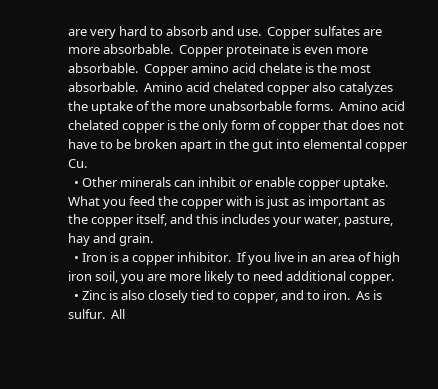are very hard to absorb and use.  Copper sulfates are more absorbable.  Copper proteinate is even more absorbable.  Copper amino acid chelate is the most absorbable.  Amino acid chelated copper also catalyzes the uptake of the more unabsorbable forms.  Amino acid chelated copper is the only form of copper that does not have to be broken apart in the gut into elemental copper Cu.
  • Other minerals can inhibit or enable copper uptake.  What you feed the copper with is just as important as the copper itself, and this includes your water, pasture, hay and grain.
  • Iron is a copper inhibitor.  If you live in an area of high iron soil, you are more likely to need additional copper.
  • Zinc is also closely tied to copper, and to iron.  As is sulfur.  All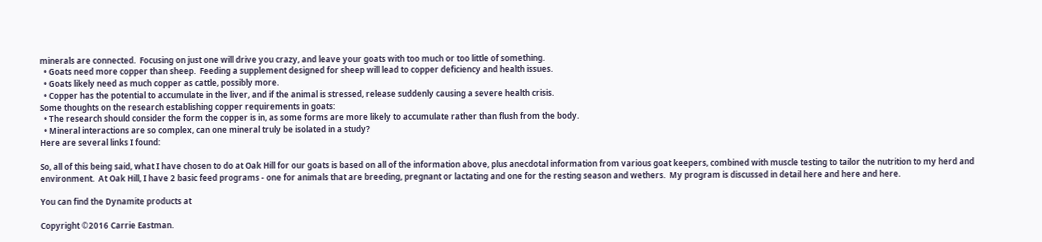minerals are connected.  Focusing on just one will drive you crazy, and leave your goats with too much or too little of something.
  • Goats need more copper than sheep.  Feeding a supplement designed for sheep will lead to copper deficiency and health issues.
  • Goats likely need as much copper as cattle, possibly more.
  • Copper has the potential to accumulate in the liver, and if the animal is stressed, release suddenly causing a severe health crisis.
Some thoughts on the research establishing copper requirements in goats:
  • The research should consider the form the copper is in, as some forms are more likely to accumulate rather than flush from the body.
  • Mineral interactions are so complex, can one mineral truly be isolated in a study?
Here are several links I found:

So, all of this being said, what I have chosen to do at Oak Hill for our goats is based on all of the information above, plus anecdotal information from various goat keepers, combined with muscle testing to tailor the nutrition to my herd and environment.  At Oak Hill, I have 2 basic feed programs - one for animals that are breeding, pregnant or lactating and one for the resting season and wethers.  My program is discussed in detail here and here and here.

You can find the Dynamite products at

Copyright ©2016 Carrie Eastman.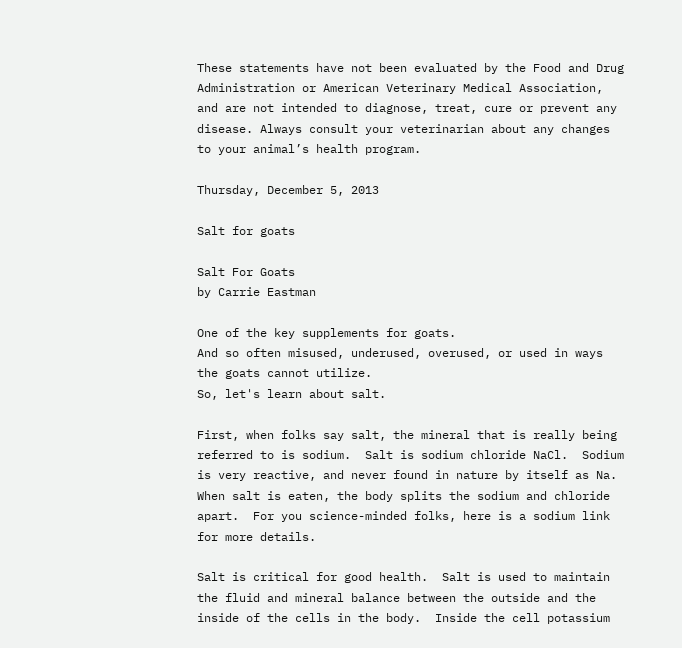These statements have not been evaluated by the Food and Drug Administration or American Veterinary Medical Association, and are not intended to diagnose, treat, cure or prevent any disease. Always consult your veterinarian about any changes to your animal’s health program.

Thursday, December 5, 2013

Salt for goats

Salt For Goats
by Carrie Eastman

One of the key supplements for goats.
And so often misused, underused, overused, or used in ways the goats cannot utilize.
So, let's learn about salt.

First, when folks say salt, the mineral that is really being referred to is sodium.  Salt is sodium chloride NaCl.  Sodium is very reactive, and never found in nature by itself as Na.  When salt is eaten, the body splits the sodium and chloride apart.  For you science-minded folks, here is a sodium link for more details.

Salt is critical for good health.  Salt is used to maintain the fluid and mineral balance between the outside and the inside of the cells in the body.  Inside the cell potassium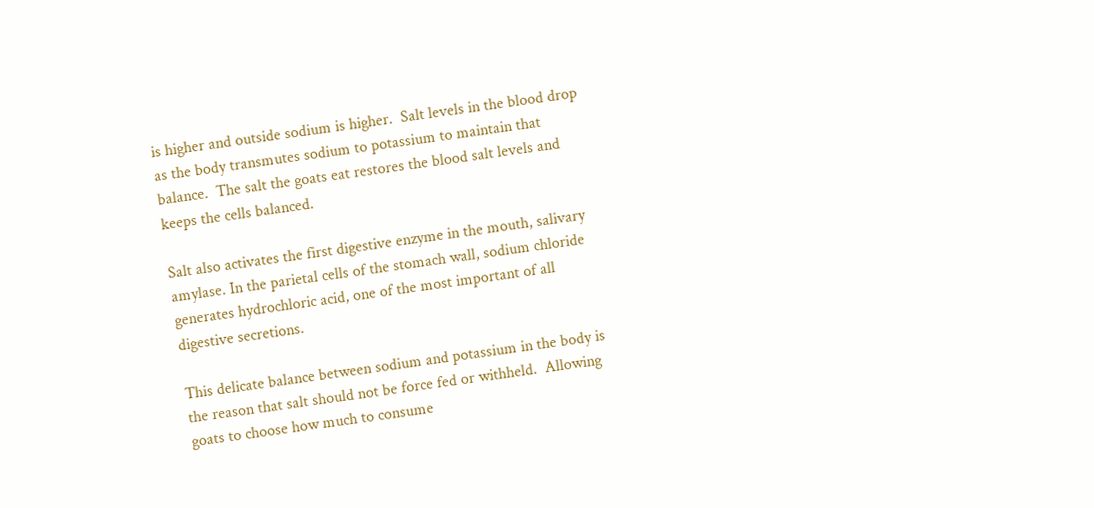is higher and outside sodium is higher.  Salt levels in the blood drop as the body transmutes sodium to potassium to maintain that balance.  The salt the goats eat restores the blood salt levels and keeps the cells balanced.

Salt also activates the first digestive enzyme in the mouth, salivary amylase. In the parietal cells of the stomach wall, sodium chloride generates hydrochloric acid, one of the most important of all digestive secretions.

This delicate balance between sodium and potassium in the body is the reason that salt should not be force fed or withheld.  Allowing goats to choose how much to consume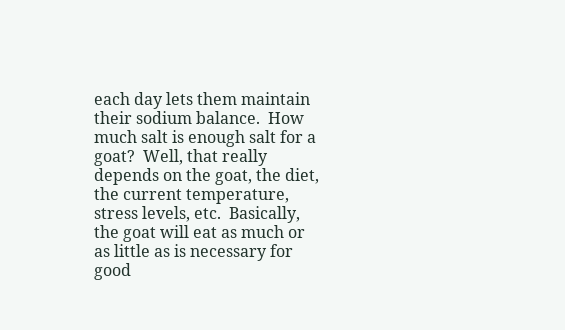each day lets them maintain their sodium balance.  How much salt is enough salt for a goat?  Well, that really depends on the goat, the diet, the current temperature, stress levels, etc.  Basically, the goat will eat as much or as little as is necessary for good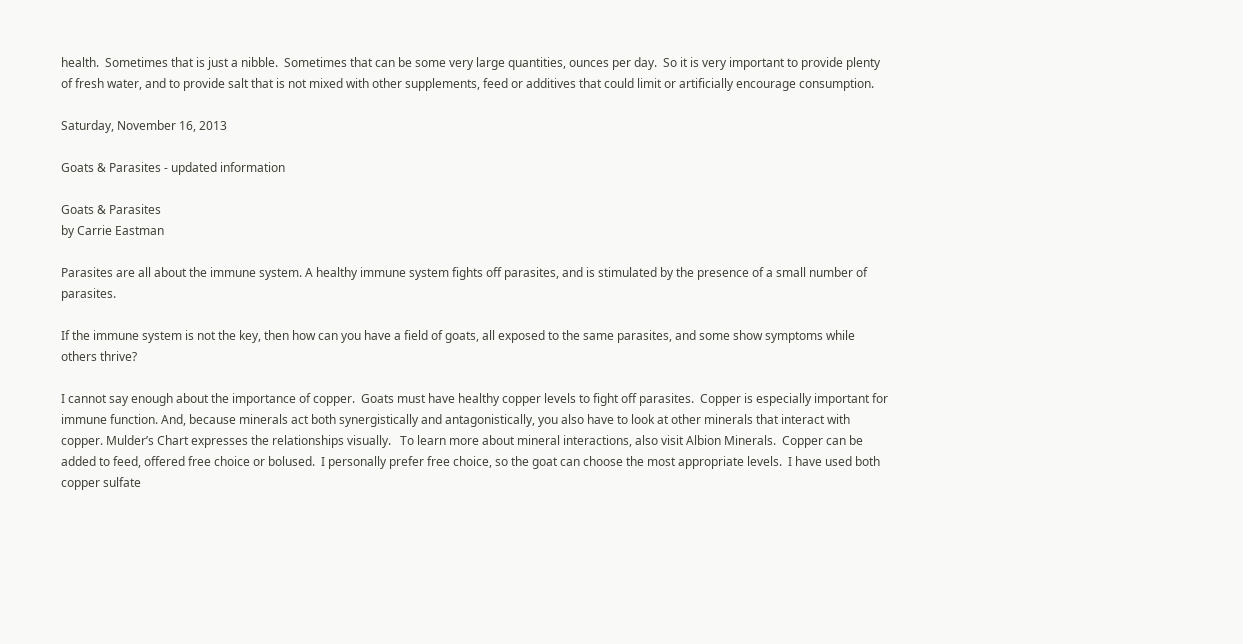health.  Sometimes that is just a nibble.  Sometimes that can be some very large quantities, ounces per day.  So it is very important to provide plenty of fresh water, and to provide salt that is not mixed with other supplements, feed or additives that could limit or artificially encourage consumption.

Saturday, November 16, 2013

Goats & Parasites - updated information

Goats & Parasites
by Carrie Eastman

Parasites are all about the immune system. A healthy immune system fights off parasites, and is stimulated by the presence of a small number of parasites.

If the immune system is not the key, then how can you have a field of goats, all exposed to the same parasites, and some show symptoms while others thrive?

I cannot say enough about the importance of copper.  Goats must have healthy copper levels to fight off parasites.  Copper is especially important for immune function. And, because minerals act both synergistically and antagonistically, you also have to look at other minerals that interact with copper. Mulder’s Chart expresses the relationships visually.   To learn more about mineral interactions, also visit Albion Minerals.  Copper can be added to feed, offered free choice or bolused.  I personally prefer free choice, so the goat can choose the most appropriate levels.  I have used both copper sulfate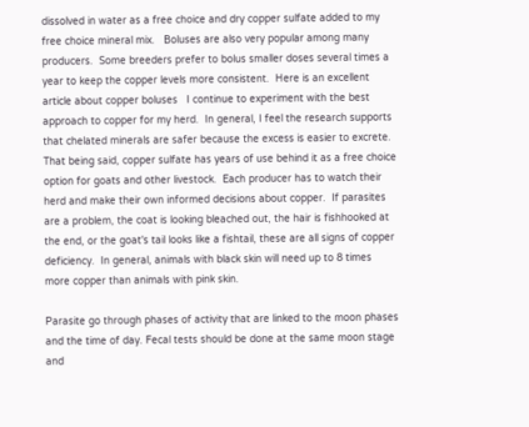dissolved in water as a free choice and dry copper sulfate added to my free choice mineral mix.   Boluses are also very popular among many producers.  Some breeders prefer to bolus smaller doses several times a year to keep the copper levels more consistent.  Here is an excellent article about copper boluses   I continue to experiment with the best approach to copper for my herd.  In general, I feel the research supports that chelated minerals are safer because the excess is easier to excrete.  That being said, copper sulfate has years of use behind it as a free choice option for goats and other livestock.  Each producer has to watch their herd and make their own informed decisions about copper.  If parasites are a problem, the coat is looking bleached out, the hair is fishhooked at the end, or the goat's tail looks like a fishtail, these are all signs of copper deficiency.  In general, animals with black skin will need up to 8 times more copper than animals with pink skin.

Parasite go through phases of activity that are linked to the moon phases and the time of day. Fecal tests should be done at the same moon stage and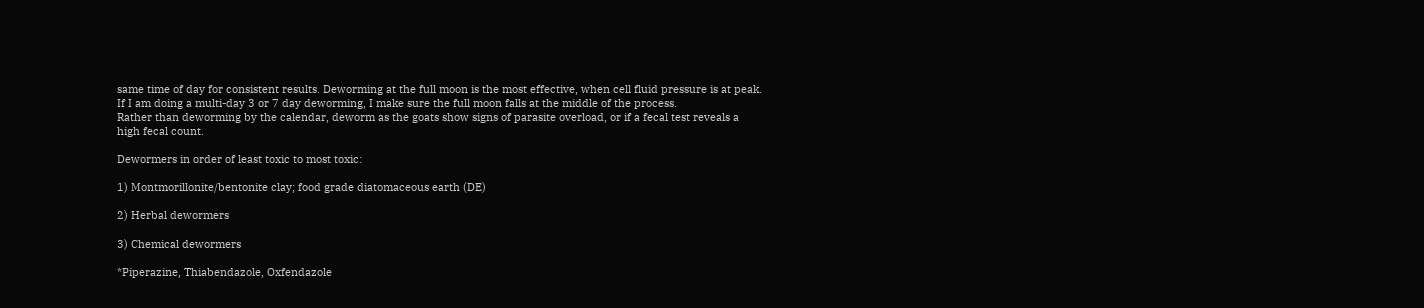same time of day for consistent results. Deworming at the full moon is the most effective, when cell fluid pressure is at peak. If I am doing a multi-day 3 or 7 day deworming, I make sure the full moon falls at the middle of the process.
Rather than deworming by the calendar, deworm as the goats show signs of parasite overload, or if a fecal test reveals a high fecal count.

Dewormers in order of least toxic to most toxic:

1) Montmorillonite/bentonite clay; food grade diatomaceous earth (DE)

2) Herbal dewormers

3) Chemical dewormers

*Piperazine, Thiabendazole, Oxfendazole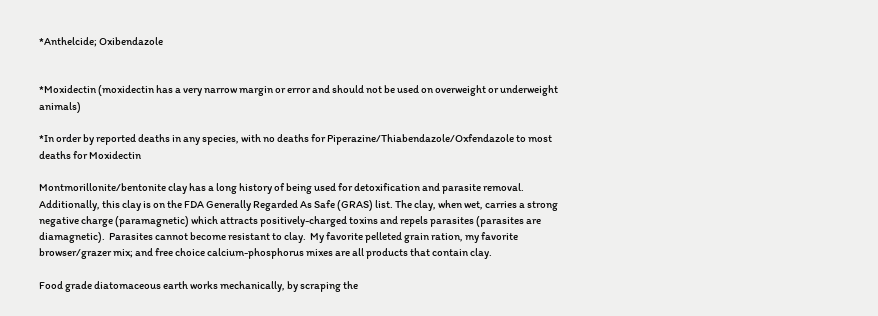*Anthelcide; Oxibendazole


*Moxidectin (moxidectin has a very narrow margin or error and should not be used on overweight or underweight animals)

*In order by reported deaths in any species, with no deaths for Piperazine/Thiabendazole/Oxfendazole to most deaths for Moxidectin

Montmorillonite/bentonite clay has a long history of being used for detoxification and parasite removal. Additionally, this clay is on the FDA Generally Regarded As Safe (GRAS) list. The clay, when wet, carries a strong negative charge (paramagnetic) which attracts positively-charged toxins and repels parasites (parasites are diamagnetic).  Parasites cannot become resistant to clay.  My favorite pelleted grain ration, my favorite browser/grazer mix; and free choice calcium-phosphorus mixes are all products that contain clay.

Food grade diatomaceous earth works mechanically, by scraping the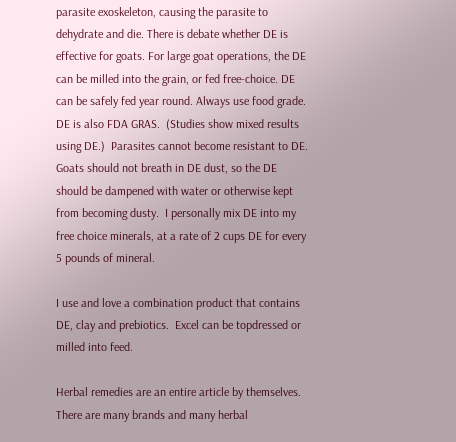parasite exoskeleton, causing the parasite to dehydrate and die. There is debate whether DE is effective for goats. For large goat operations, the DE can be milled into the grain, or fed free-choice. DE can be safely fed year round. Always use food grade. DE is also FDA GRAS.  (Studies show mixed results using DE.)  Parasites cannot become resistant to DE.  Goats should not breath in DE dust, so the DE should be dampened with water or otherwise kept from becoming dusty.  I personally mix DE into my free choice minerals, at a rate of 2 cups DE for every 5 pounds of mineral.

I use and love a combination product that contains DE, clay and prebiotics.  Excel can be topdressed or milled into feed.

Herbal remedies are an entire article by themselves. There are many brands and many herbal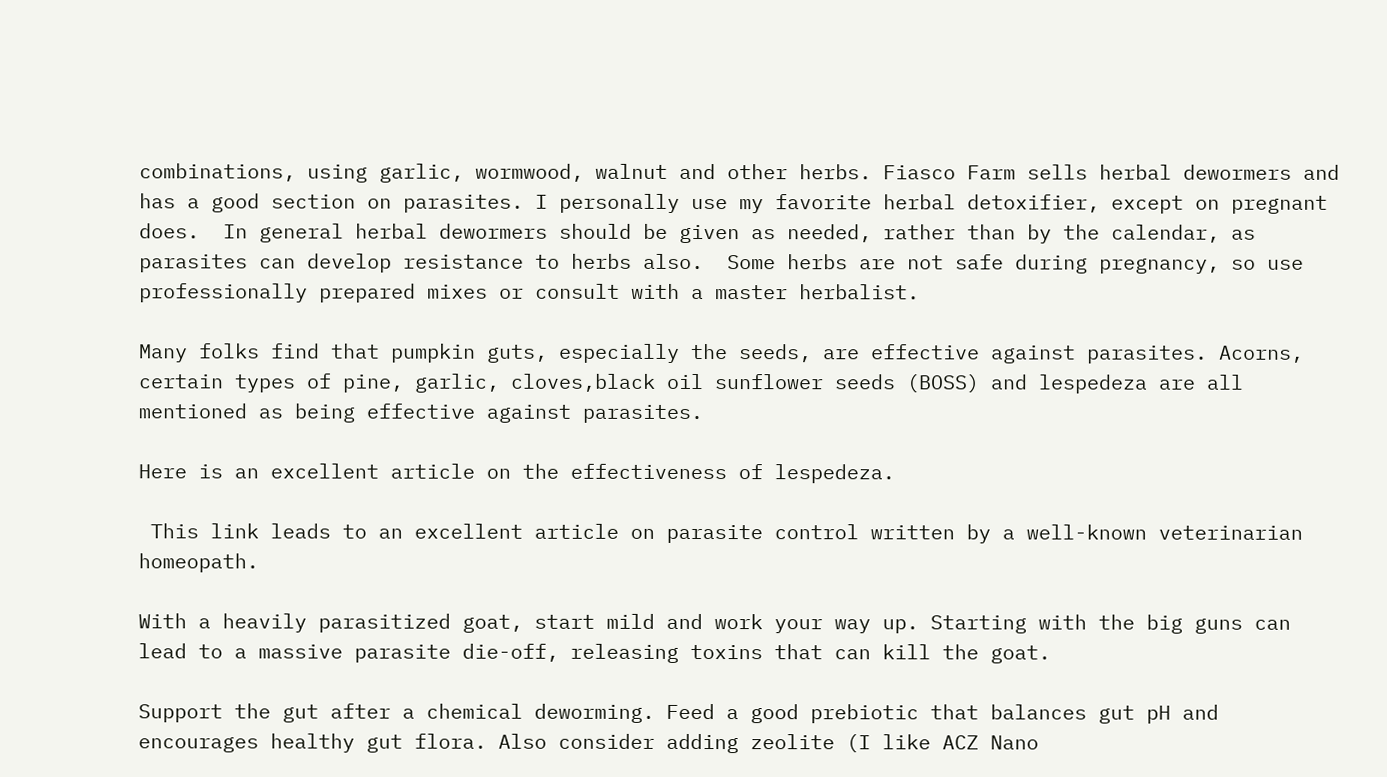combinations, using garlic, wormwood, walnut and other herbs. Fiasco Farm sells herbal dewormers and has a good section on parasites. I personally use my favorite herbal detoxifier, except on pregnant does.  In general herbal dewormers should be given as needed, rather than by the calendar, as parasites can develop resistance to herbs also.  Some herbs are not safe during pregnancy, so use professionally prepared mixes or consult with a master herbalist.

Many folks find that pumpkin guts, especially the seeds, are effective against parasites. Acorns, certain types of pine, garlic, cloves,black oil sunflower seeds (BOSS) and lespedeza are all mentioned as being effective against parasites.

Here is an excellent article on the effectiveness of lespedeza.

 This link leads to an excellent article on parasite control written by a well-known veterinarian homeopath.

With a heavily parasitized goat, start mild and work your way up. Starting with the big guns can lead to a massive parasite die-off, releasing toxins that can kill the goat.

Support the gut after a chemical deworming. Feed a good prebiotic that balances gut pH and encourages healthy gut flora. Also consider adding zeolite (I like ACZ Nano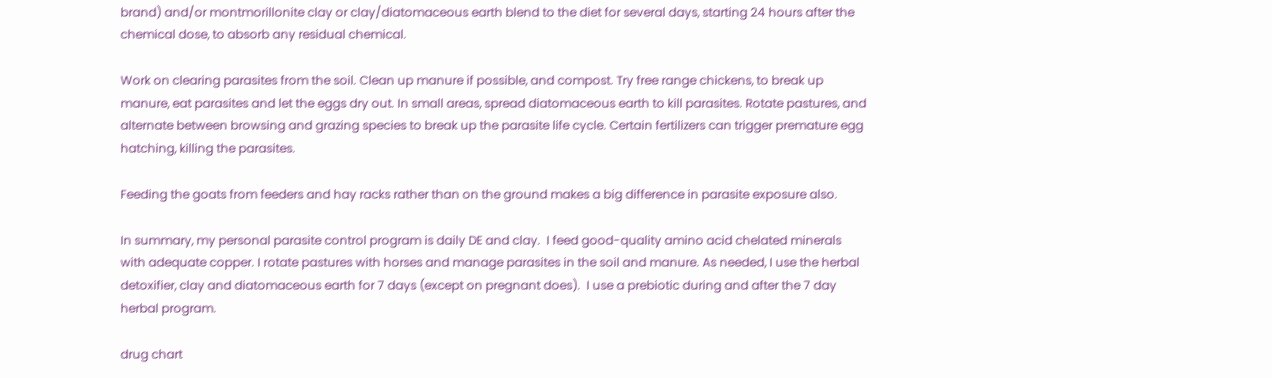brand) and/or montmorillonite clay or clay/diatomaceous earth blend to the diet for several days, starting 24 hours after the chemical dose, to absorb any residual chemical.

Work on clearing parasites from the soil. Clean up manure if possible, and compost. Try free range chickens, to break up manure, eat parasites and let the eggs dry out. In small areas, spread diatomaceous earth to kill parasites. Rotate pastures, and alternate between browsing and grazing species to break up the parasite life cycle. Certain fertilizers can trigger premature egg hatching, killing the parasites.

Feeding the goats from feeders and hay racks rather than on the ground makes a big difference in parasite exposure also.

In summary, my personal parasite control program is daily DE and clay.  I feed good-quality amino acid chelated minerals with adequate copper. I rotate pastures with horses and manage parasites in the soil and manure. As needed, I use the herbal detoxifier, clay and diatomaceous earth for 7 days (except on pregnant does).  I use a prebiotic during and after the 7 day herbal program.

drug chart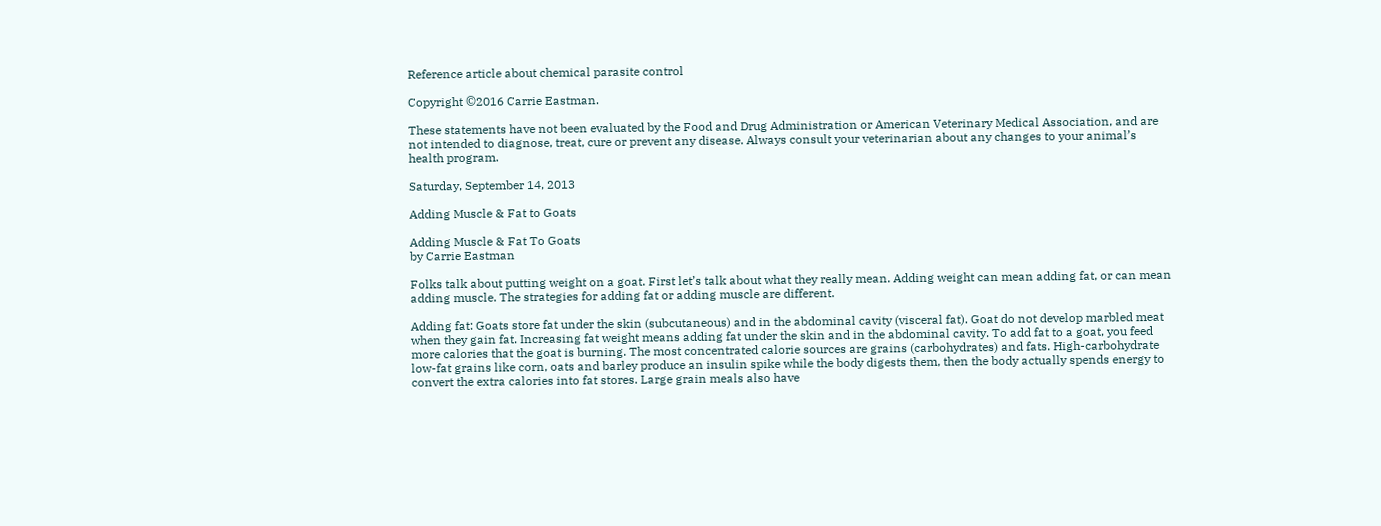Reference article about chemical parasite control

Copyright ©2016 Carrie Eastman.

These statements have not been evaluated by the Food and Drug Administration or American Veterinary Medical Association, and are not intended to diagnose, treat, cure or prevent any disease. Always consult your veterinarian about any changes to your animal’s health program.

Saturday, September 14, 2013

Adding Muscle & Fat to Goats

Adding Muscle & Fat To Goats
by Carrie Eastman

Folks talk about putting weight on a goat. First let’s talk about what they really mean. Adding weight can mean adding fat, or can mean adding muscle. The strategies for adding fat or adding muscle are different.

Adding fat: Goats store fat under the skin (subcutaneous) and in the abdominal cavity (visceral fat). Goat do not develop marbled meat when they gain fat. Increasing fat weight means adding fat under the skin and in the abdominal cavity. To add fat to a goat, you feed more calories that the goat is burning. The most concentrated calorie sources are grains (carbohydrates) and fats. High-carbohydrate low-fat grains like corn, oats and barley produce an insulin spike while the body digests them, then the body actually spends energy to convert the extra calories into fat stores. Large grain meals also have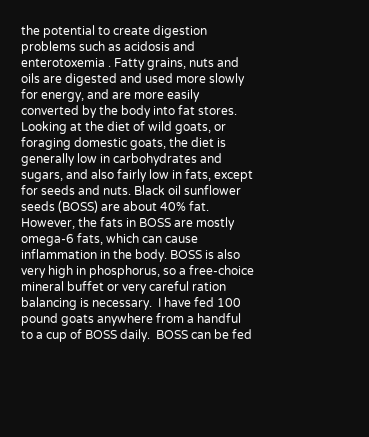the potential to create digestion problems such as acidosis and enterotoxemia . Fatty grains, nuts and oils are digested and used more slowly for energy, and are more easily converted by the body into fat stores. Looking at the diet of wild goats, or foraging domestic goats, the diet is generally low in carbohydrates and sugars, and also fairly low in fats, except for seeds and nuts. Black oil sunflower seeds (BOSS) are about 40% fat. However, the fats in BOSS are mostly omega-6 fats, which can cause inflammation in the body. BOSS is also very high in phosphorus, so a free-choice mineral buffet or very careful ration balancing is necessary.  I have fed 100 pound goats anywhere from a handful to a cup of BOSS daily.  BOSS can be fed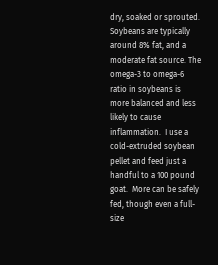dry, soaked or sprouted. Soybeans are typically around 8% fat, and a moderate fat source. The omega-3 to omega-6 ratio in soybeans is more balanced and less likely to cause inflammation.  I use a cold-extruded soybean pellet and feed just a handful to a 100 pound goat.  More can be safely fed, though even a full-size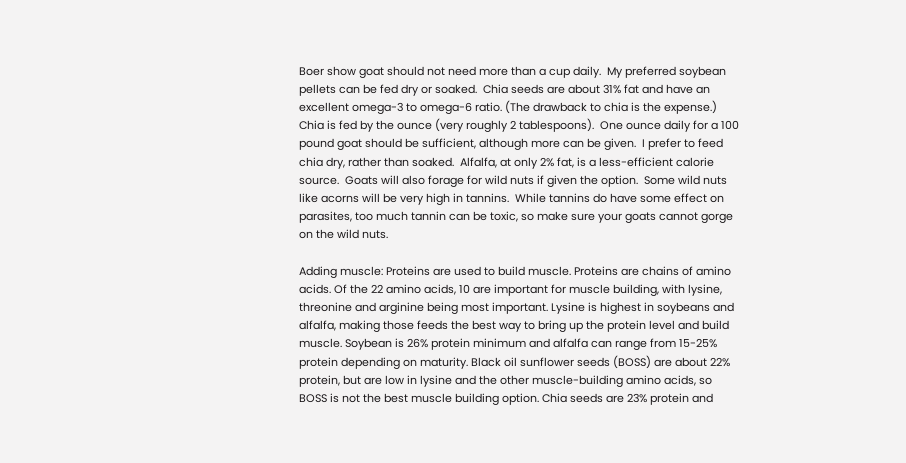Boer show goat should not need more than a cup daily.  My preferred soybean pellets can be fed dry or soaked.  Chia seeds are about 31% fat and have an excellent omega-3 to omega-6 ratio. (The drawback to chia is the expense.) Chia is fed by the ounce (very roughly 2 tablespoons).  One ounce daily for a 100 pound goat should be sufficient, although more can be given.  I prefer to feed chia dry, rather than soaked.  Alfalfa, at only 2% fat, is a less-efficient calorie source.  Goats will also forage for wild nuts if given the option.  Some wild nuts like acorns will be very high in tannins.  While tannins do have some effect on parasites, too much tannin can be toxic, so make sure your goats cannot gorge on the wild nuts.

Adding muscle: Proteins are used to build muscle. Proteins are chains of amino acids. Of the 22 amino acids, 10 are important for muscle building, with lysine, threonine and arginine being most important. Lysine is highest in soybeans and alfalfa, making those feeds the best way to bring up the protein level and build muscle. Soybean is 26% protein minimum and alfalfa can range from 15-25% protein depending on maturity. Black oil sunflower seeds (BOSS) are about 22% protein, but are low in lysine and the other muscle-building amino acids, so BOSS is not the best muscle building option. Chia seeds are 23% protein and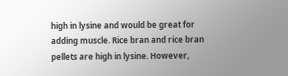high in lysine and would be great for adding muscle. Rice bran and rice bran pellets are high in lysine. However,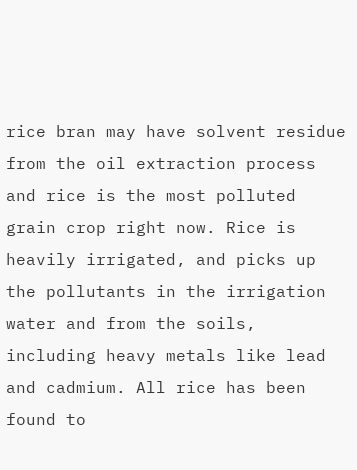rice bran may have solvent residue from the oil extraction process and rice is the most polluted grain crop right now. Rice is heavily irrigated, and picks up the pollutants in the irrigation water and from the soils, including heavy metals like lead and cadmium. All rice has been found to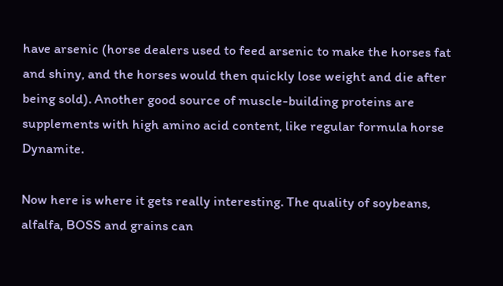have arsenic (horse dealers used to feed arsenic to make the horses fat and shiny, and the horses would then quickly lose weight and die after being sold). Another good source of muscle-building proteins are supplements with high amino acid content, like regular formula horse Dynamite.

Now here is where it gets really interesting. The quality of soybeans, alfalfa, BOSS and grains can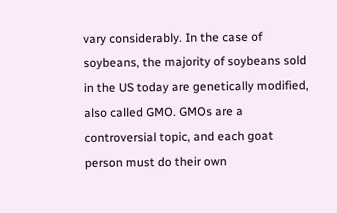vary considerably. In the case of soybeans, the majority of soybeans sold in the US today are genetically modified, also called GMO. GMOs are a controversial topic, and each goat person must do their own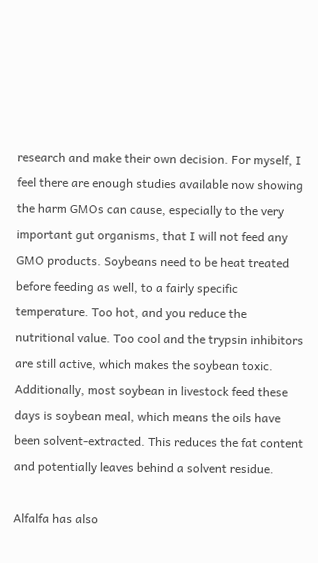research and make their own decision. For myself, I feel there are enough studies available now showing the harm GMOs can cause, especially to the very important gut organisms, that I will not feed any GMO products. Soybeans need to be heat treated before feeding as well, to a fairly specific temperature. Too hot, and you reduce the nutritional value. Too cool and the trypsin inhibitors are still active, which makes the soybean toxic. Additionally, most soybean in livestock feed these days is soybean meal, which means the oils have been solvent-extracted. This reduces the fat content and potentially leaves behind a solvent residue.

Alfalfa has also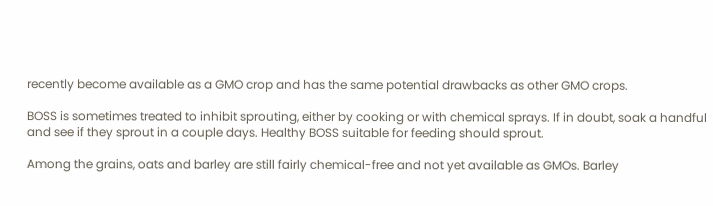recently become available as a GMO crop and has the same potential drawbacks as other GMO crops.

BOSS is sometimes treated to inhibit sprouting, either by cooking or with chemical sprays. If in doubt, soak a handful and see if they sprout in a couple days. Healthy BOSS suitable for feeding should sprout.

Among the grains, oats and barley are still fairly chemical-free and not yet available as GMOs. Barley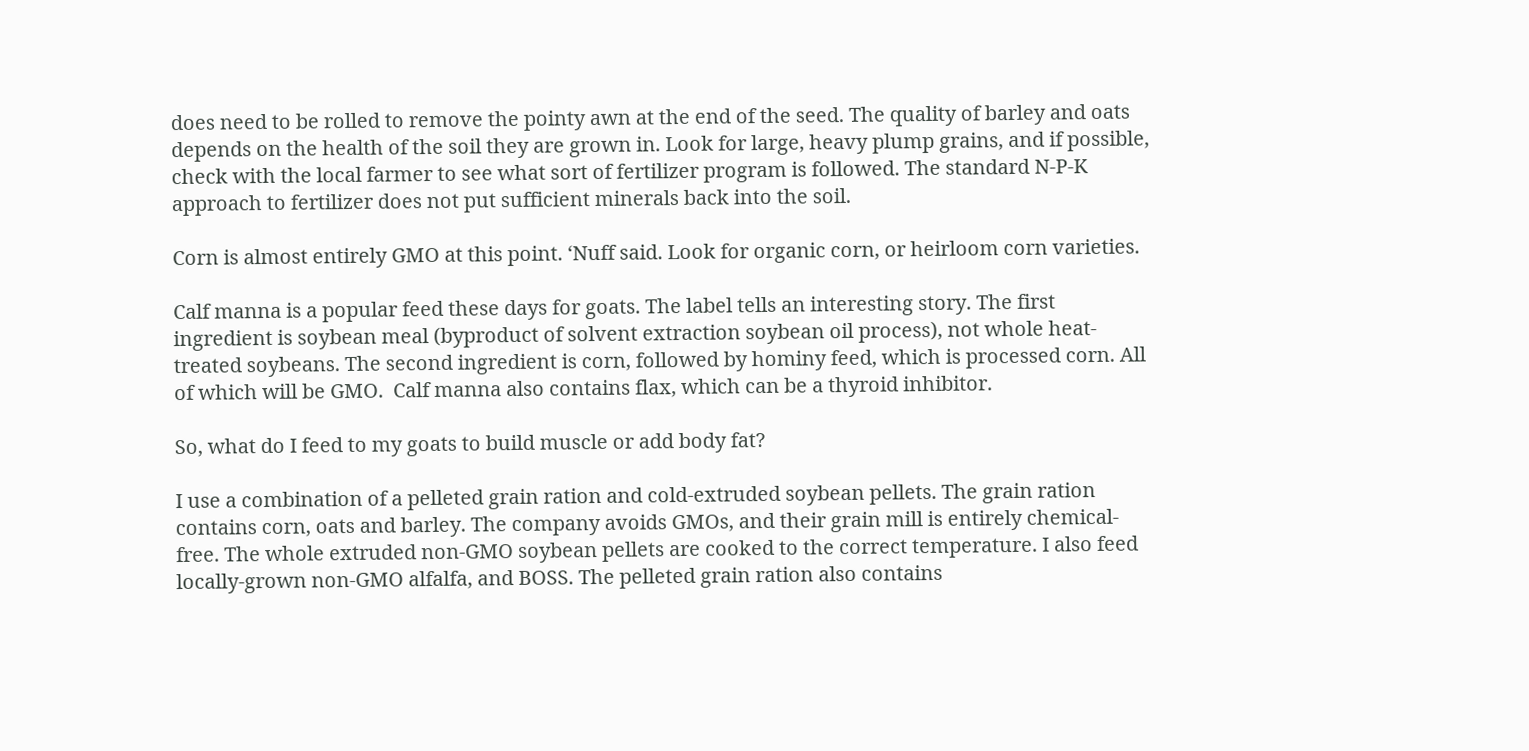does need to be rolled to remove the pointy awn at the end of the seed. The quality of barley and oats depends on the health of the soil they are grown in. Look for large, heavy plump grains, and if possible, check with the local farmer to see what sort of fertilizer program is followed. The standard N-P-K approach to fertilizer does not put sufficient minerals back into the soil.

Corn is almost entirely GMO at this point. ‘Nuff said. Look for organic corn, or heirloom corn varieties.

Calf manna is a popular feed these days for goats. The label tells an interesting story. The first ingredient is soybean meal (byproduct of solvent extraction soybean oil process), not whole heat-treated soybeans. The second ingredient is corn, followed by hominy feed, which is processed corn. All of which will be GMO.  Calf manna also contains flax, which can be a thyroid inhibitor.

So, what do I feed to my goats to build muscle or add body fat?

I use a combination of a pelleted grain ration and cold-extruded soybean pellets. The grain ration contains corn, oats and barley. The company avoids GMOs, and their grain mill is entirely chemical-free. The whole extruded non-GMO soybean pellets are cooked to the correct temperature. I also feed locally-grown non-GMO alfalfa, and BOSS. The pelleted grain ration also contains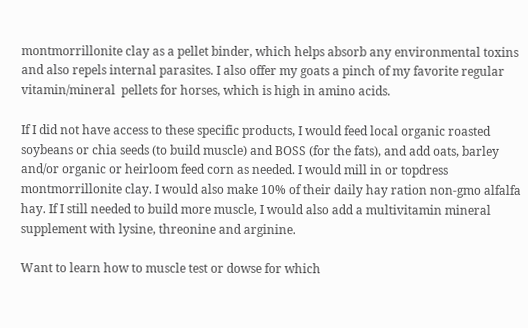montmorrillonite clay as a pellet binder, which helps absorb any environmental toxins and also repels internal parasites. I also offer my goats a pinch of my favorite regular vitamin/mineral  pellets for horses, which is high in amino acids.

If I did not have access to these specific products, I would feed local organic roasted soybeans or chia seeds (to build muscle) and BOSS (for the fats), and add oats, barley and/or organic or heirloom feed corn as needed. I would mill in or topdress montmorrillonite clay. I would also make 10% of their daily hay ration non-gmo alfalfa hay. If I still needed to build more muscle, I would also add a multivitamin mineral supplement with lysine, threonine and arginine.

Want to learn how to muscle test or dowse for which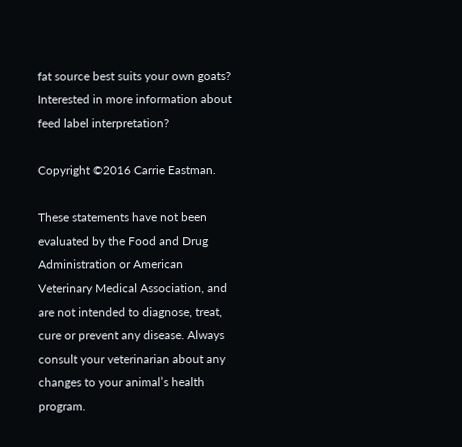fat source best suits your own goats?
Interested in more information about feed label interpretation?

Copyright ©2016 Carrie Eastman.

These statements have not been evaluated by the Food and Drug Administration or American Veterinary Medical Association, and are not intended to diagnose, treat, cure or prevent any disease. Always consult your veterinarian about any changes to your animal’s health program.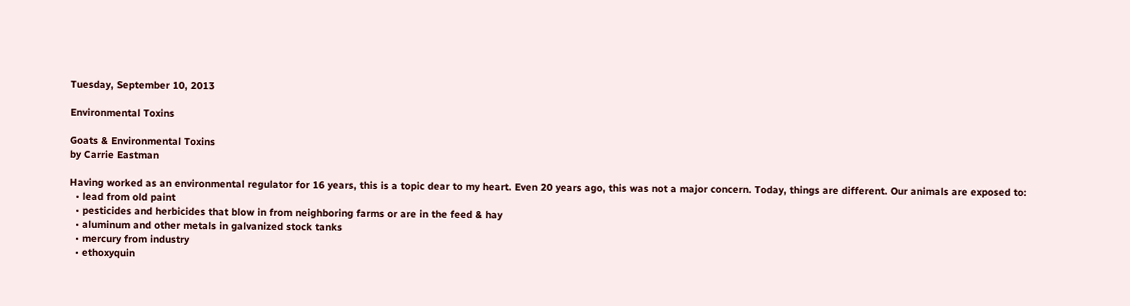Tuesday, September 10, 2013

Environmental Toxins

Goats & Environmental Toxins
by Carrie Eastman

Having worked as an environmental regulator for 16 years, this is a topic dear to my heart. Even 20 years ago, this was not a major concern. Today, things are different. Our animals are exposed to:
  • lead from old paint
  • pesticides and herbicides that blow in from neighboring farms or are in the feed & hay
  • aluminum and other metals in galvanized stock tanks
  • mercury from industry
  • ethoxyquin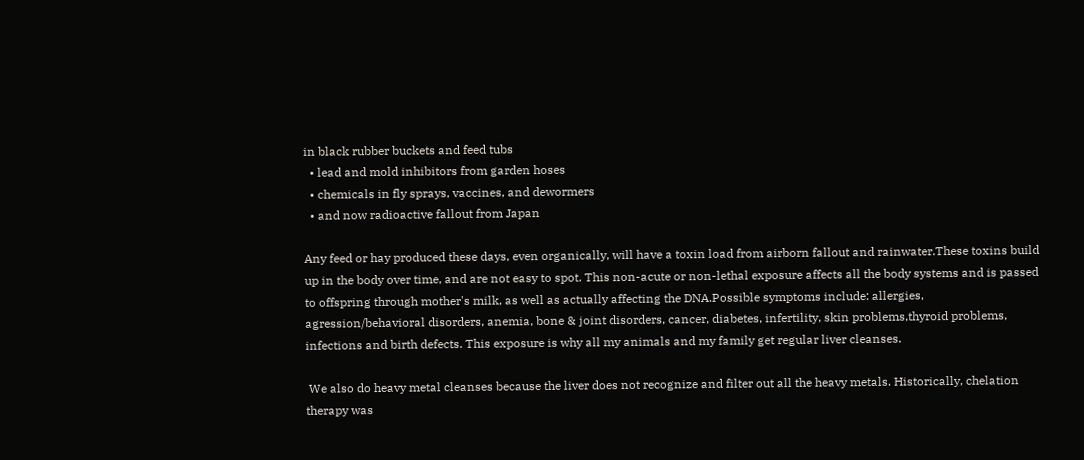in black rubber buckets and feed tubs
  • lead and mold inhibitors from garden hoses
  • chemicals in fly sprays, vaccines, and dewormers
  • and now radioactive fallout from Japan

Any feed or hay produced these days, even organically, will have a toxin load from airborn fallout and rainwater.These toxins build up in the body over time, and are not easy to spot. This non-acute or non-lethal exposure affects all the body systems and is passed to offspring through mother's milk, as well as actually affecting the DNA.Possible symptoms include: allergies, agression/behavioral disorders, anemia, bone & joint disorders, cancer, diabetes, infertility, skin problems,thyroid problems, infections and birth defects. This exposure is why all my animals and my family get regular liver cleanses.

 We also do heavy metal cleanses because the liver does not recognize and filter out all the heavy metals. Historically, chelation therapy was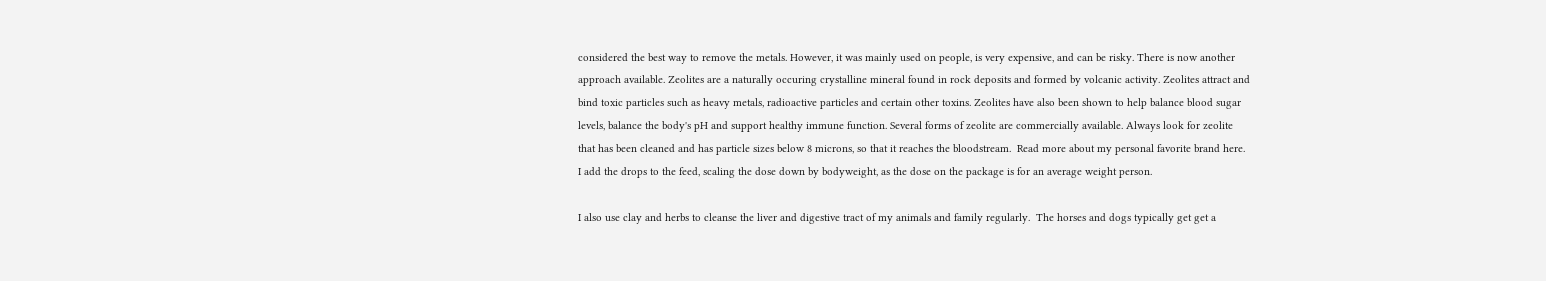considered the best way to remove the metals. However, it was mainly used on people, is very expensive, and can be risky. There is now another approach available. Zeolites are a naturally occuring crystalline mineral found in rock deposits and formed by volcanic activity. Zeolites attract and bind toxic particles such as heavy metals, radioactive particles and certain other toxins. Zeolites have also been shown to help balance blood sugar levels, balance the body's pH and support healthy immune function. Several forms of zeolite are commercially available. Always look for zeolite that has been cleaned and has particle sizes below 8 microns, so that it reaches the bloodstream.  Read more about my personal favorite brand here.  I add the drops to the feed, scaling the dose down by bodyweight, as the dose on the package is for an average weight person.

I also use clay and herbs to cleanse the liver and digestive tract of my animals and family regularly.  The horses and dogs typically get get a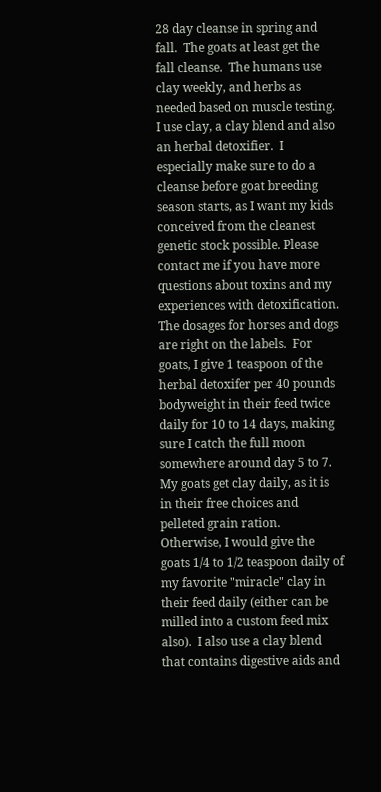28 day cleanse in spring and fall.  The goats at least get the fall cleanse.  The humans use clay weekly, and herbs as needed based on muscle testing.  I use clay, a clay blend and also an herbal detoxifier.  I especially make sure to do a cleanse before goat breeding season starts, as I want my kids conceived from the cleanest genetic stock possible. Please contact me if you have more questions about toxins and my experiences with detoxification.   The dosages for horses and dogs are right on the labels.  For goats, I give 1 teaspoon of the herbal detoxifer per 40 pounds bodyweight in their feed twice daily for 10 to 14 days, making sure I catch the full moon somewhere around day 5 to 7.  My goats get clay daily, as it is in their free choices and pelleted grain ration.  Otherwise, I would give the goats 1/4 to 1/2 teaspoon daily of my favorite "miracle" clay in their feed daily (either can be milled into a custom feed mix also).  I also use a clay blend that contains digestive aids and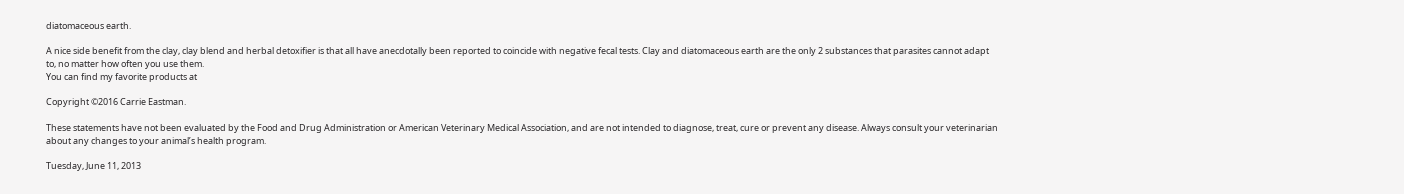diatomaceous earth.

A nice side benefit from the clay, clay blend and herbal detoxifier is that all have anecdotally been reported to coincide with negative fecal tests. Clay and diatomaceous earth are the only 2 substances that parasites cannot adapt to, no matter how often you use them.
You can find my favorite products at

Copyright ©2016 Carrie Eastman.

These statements have not been evaluated by the Food and Drug Administration or American Veterinary Medical Association, and are not intended to diagnose, treat, cure or prevent any disease. Always consult your veterinarian about any changes to your animal’s health program.

Tuesday, June 11, 2013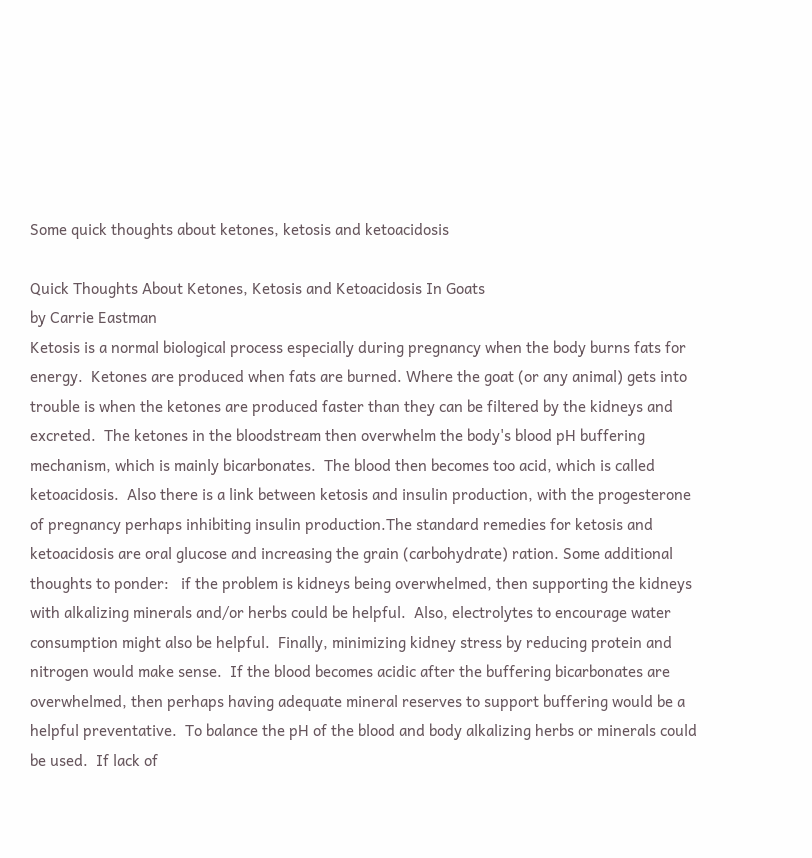Some quick thoughts about ketones, ketosis and ketoacidosis

Quick Thoughts About Ketones, Ketosis and Ketoacidosis In Goats
by Carrie Eastman
Ketosis is a normal biological process especially during pregnancy when the body burns fats for energy.  Ketones are produced when fats are burned. Where the goat (or any animal) gets into trouble is when the ketones are produced faster than they can be filtered by the kidneys and excreted.  The ketones in the bloodstream then overwhelm the body's blood pH buffering mechanism, which is mainly bicarbonates.  The blood then becomes too acid, which is called ketoacidosis.  Also there is a link between ketosis and insulin production, with the progesterone of pregnancy perhaps inhibiting insulin production.The standard remedies for ketosis and ketoacidosis are oral glucose and increasing the grain (carbohydrate) ration. Some additional thoughts to ponder:   if the problem is kidneys being overwhelmed, then supporting the kidneys with alkalizing minerals and/or herbs could be helpful.  Also, electrolytes to encourage water consumption might also be helpful.  Finally, minimizing kidney stress by reducing protein and nitrogen would make sense.  If the blood becomes acidic after the buffering bicarbonates are overwhelmed, then perhaps having adequate mineral reserves to support buffering would be a helpful preventative.  To balance the pH of the blood and body alkalizing herbs or minerals could be used.  If lack of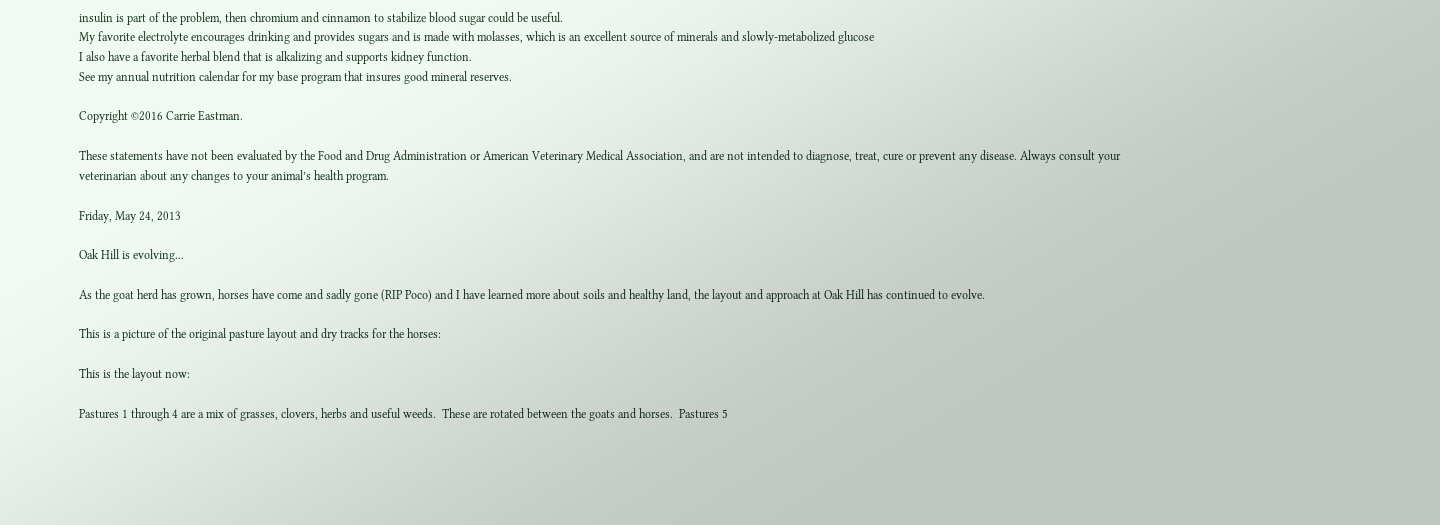insulin is part of the problem, then chromium and cinnamon to stabilize blood sugar could be useful.
My favorite electrolyte encourages drinking and provides sugars and is made with molasses, which is an excellent source of minerals and slowly-metabolized glucose
I also have a favorite herbal blend that is alkalizing and supports kidney function.
See my annual nutrition calendar for my base program that insures good mineral reserves.

Copyright ©2016 Carrie Eastman.

These statements have not been evaluated by the Food and Drug Administration or American Veterinary Medical Association, and are not intended to diagnose, treat, cure or prevent any disease. Always consult your veterinarian about any changes to your animal’s health program.

Friday, May 24, 2013

Oak Hill is evolving...

As the goat herd has grown, horses have come and sadly gone (RIP Poco) and I have learned more about soils and healthy land, the layout and approach at Oak Hill has continued to evolve.

This is a picture of the original pasture layout and dry tracks for the horses:

This is the layout now:

Pastures 1 through 4 are a mix of grasses, clovers, herbs and useful weeds.  These are rotated between the goats and horses.  Pastures 5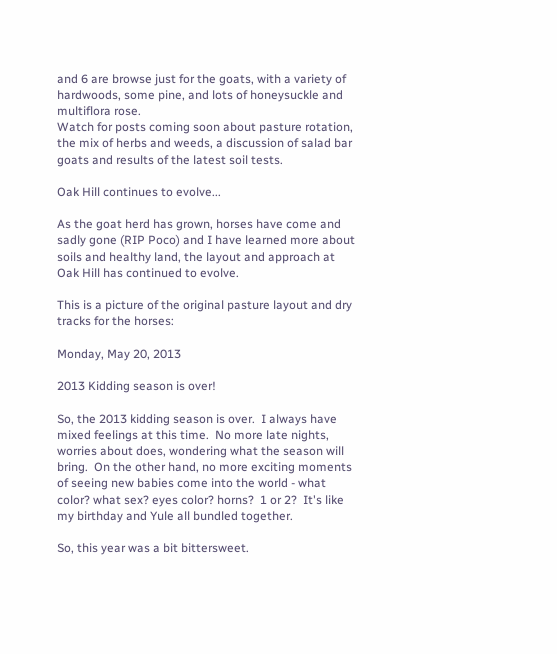and 6 are browse just for the goats, with a variety of hardwoods, some pine, and lots of honeysuckle and multiflora rose.
Watch for posts coming soon about pasture rotation, the mix of herbs and weeds, a discussion of salad bar goats and results of the latest soil tests.

Oak Hill continues to evolve...

As the goat herd has grown, horses have come and sadly gone (RIP Poco) and I have learned more about soils and healthy land, the layout and approach at Oak Hill has continued to evolve.

This is a picture of the original pasture layout and dry tracks for the horses:

Monday, May 20, 2013

2013 Kidding season is over!

So, the 2013 kidding season is over.  I always have mixed feelings at this time.  No more late nights, worries about does, wondering what the season will bring.  On the other hand, no more exciting moments of seeing new babies come into the world - what color? what sex? eyes color? horns?  1 or 2?  It's like my birthday and Yule all bundled together.

So, this year was a bit bittersweet.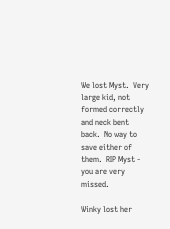We lost Myst.  Very large kid, not formed correctly and neck bent back.  No way to save either of them.  RIP Myst - you are very missed.

Winky lost her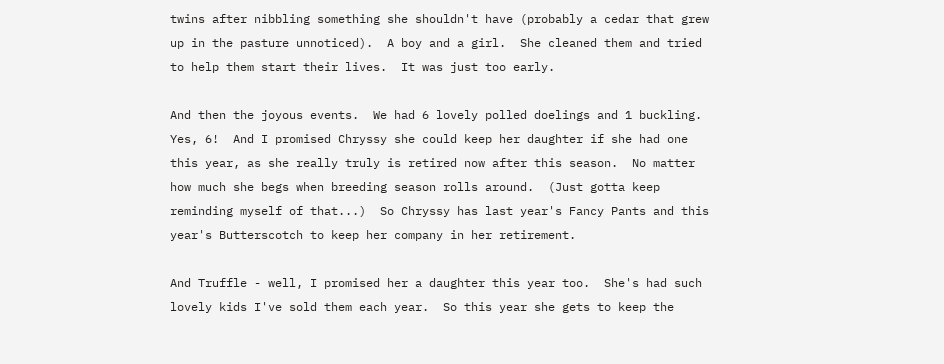twins after nibbling something she shouldn't have (probably a cedar that grew up in the pasture unnoticed).  A boy and a girl.  She cleaned them and tried to help them start their lives.  It was just too early.

And then the joyous events.  We had 6 lovely polled doelings and 1 buckling.  Yes, 6!  And I promised Chryssy she could keep her daughter if she had one this year, as she really truly is retired now after this season.  No matter how much she begs when breeding season rolls around.  (Just gotta keep reminding myself of that...)  So Chryssy has last year's Fancy Pants and this year's Butterscotch to keep her company in her retirement.

And Truffle - well, I promised her a daughter this year too.  She's had such lovely kids I've sold them each year.  So this year she gets to keep the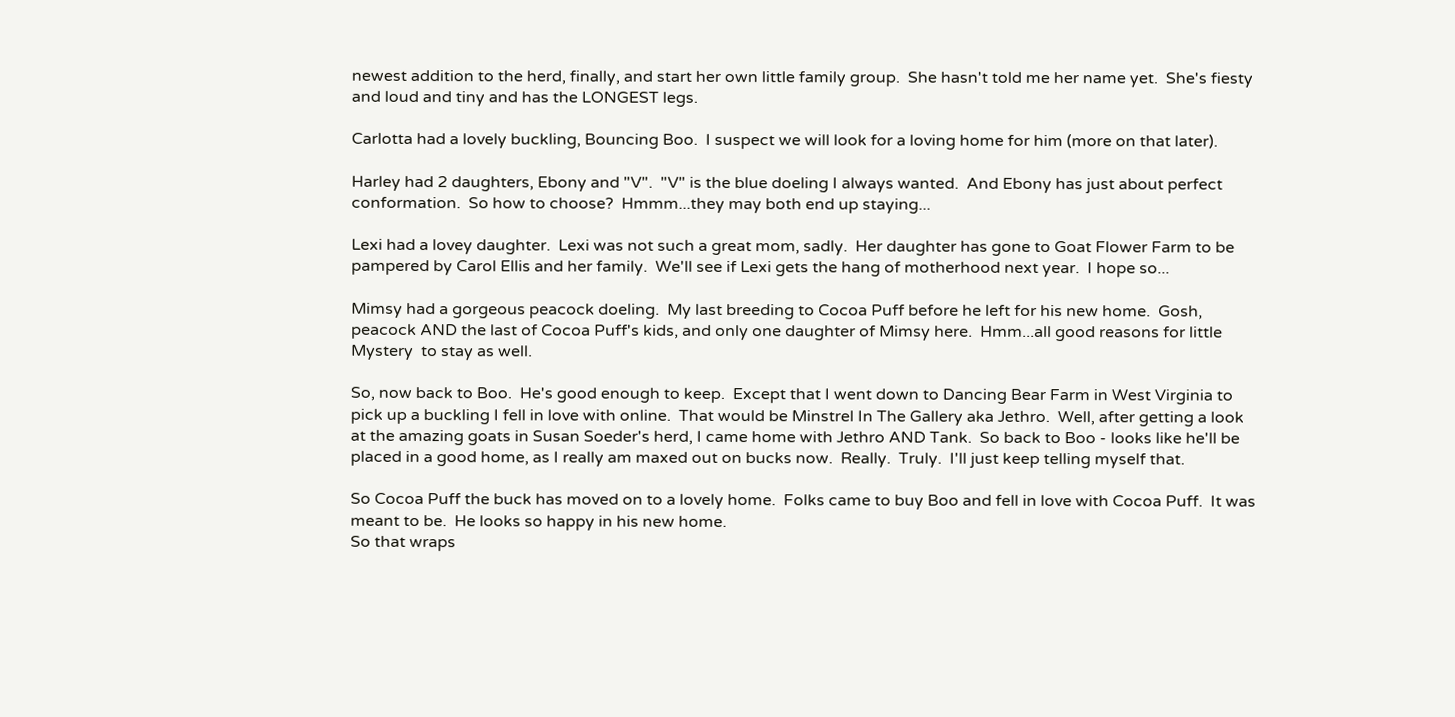newest addition to the herd, finally, and start her own little family group.  She hasn't told me her name yet.  She's fiesty and loud and tiny and has the LONGEST legs.

Carlotta had a lovely buckling, Bouncing Boo.  I suspect we will look for a loving home for him (more on that later).

Harley had 2 daughters, Ebony and "V".  "V" is the blue doeling I always wanted.  And Ebony has just about perfect conformation.  So how to choose?  Hmmm...they may both end up staying...

Lexi had a lovey daughter.  Lexi was not such a great mom, sadly.  Her daughter has gone to Goat Flower Farm to be pampered by Carol Ellis and her family.  We'll see if Lexi gets the hang of motherhood next year.  I hope so...

Mimsy had a gorgeous peacock doeling.  My last breeding to Cocoa Puff before he left for his new home.  Gosh, peacock AND the last of Cocoa Puff's kids, and only one daughter of Mimsy here.  Hmm...all good reasons for little Mystery  to stay as well.

So, now back to Boo.  He's good enough to keep.  Except that I went down to Dancing Bear Farm in West Virginia to pick up a buckling I fell in love with online.  That would be Minstrel In The Gallery aka Jethro.  Well, after getting a look at the amazing goats in Susan Soeder's herd, I came home with Jethro AND Tank.  So back to Boo - looks like he'll be placed in a good home, as I really am maxed out on bucks now.  Really.  Truly.  I'll just keep telling myself that.

So Cocoa Puff the buck has moved on to a lovely home.  Folks came to buy Boo and fell in love with Cocoa Puff.  It was meant to be.  He looks so happy in his new home.
So that wraps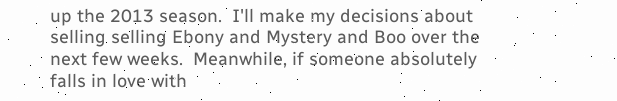up the 2013 season.  I'll make my decisions about selling selling Ebony and Mystery and Boo over the next few weeks.  Meanwhile, if someone absolutely falls in love with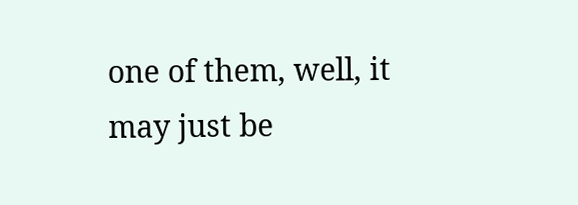one of them, well, it may just be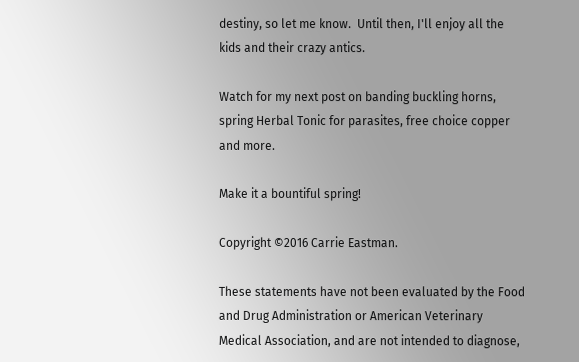destiny, so let me know.  Until then, I'll enjoy all the kids and their crazy antics.

Watch for my next post on banding buckling horns, spring Herbal Tonic for parasites, free choice copper and more.

Make it a bountiful spring!

Copyright ©2016 Carrie Eastman.

These statements have not been evaluated by the Food and Drug Administration or American Veterinary Medical Association, and are not intended to diagnose,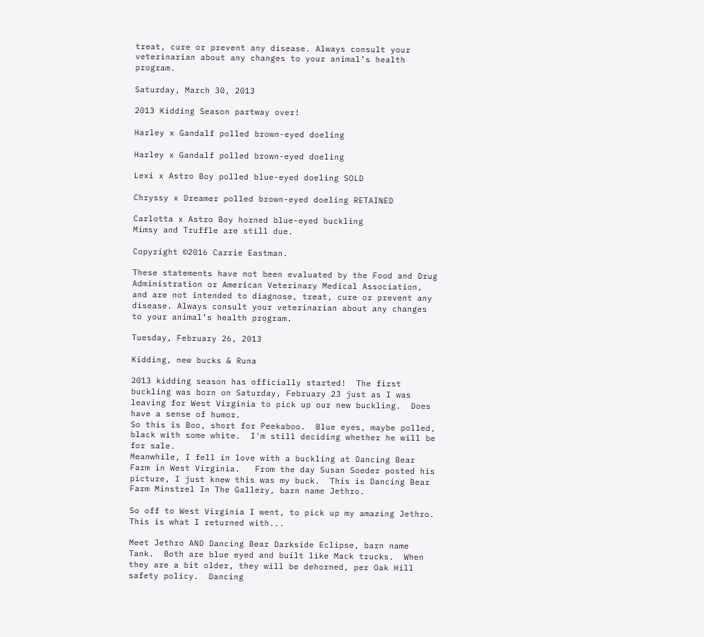treat, cure or prevent any disease. Always consult your veterinarian about any changes to your animal’s health program.

Saturday, March 30, 2013

2013 Kidding Season partway over!

Harley x Gandalf polled brown-eyed doeling

Harley x Gandalf polled brown-eyed doeling

Lexi x Astro Boy polled blue-eyed doeling SOLD

Chryssy x Dreamer polled brown-eyed doeling RETAINED

Carlotta x Astro Boy horned blue-eyed buckling
Mimsy and Truffle are still due.

Copyright ©2016 Carrie Eastman.

These statements have not been evaluated by the Food and Drug Administration or American Veterinary Medical Association, and are not intended to diagnose, treat, cure or prevent any disease. Always consult your veterinarian about any changes to your animal’s health program.

Tuesday, February 26, 2013

Kidding, new bucks & Runa

2013 kidding season has officially started!  The first buckling was born on Saturday, February 23 just as I was leaving for West Virginia to pick up our new buckling.  Does have a sense of humor.
So this is Boo, short for Peekaboo.  Blue eyes, maybe polled, black with some white.  I'm still deciding whether he will be for sale.
Meanwhile, I fell in love with a buckling at Dancing Bear Farm in West Virginia.   From the day Susan Soeder posted his picture, I just knew this was my buck.  This is Dancing Bear Farm Minstrel In The Gallery, barn name Jethro.

So off to West Virginia I went, to pick up my amazing Jethro. This is what I returned with...

Meet Jethro AND Dancing Bear Darkside Eclipse, barn name Tank.  Both are blue eyed and built like Mack trucks.  When they are a bit older, they will be dehorned, per Oak Hill safety policy.  Dancing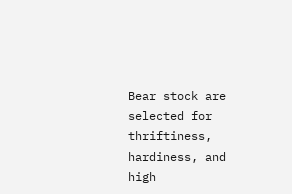Bear stock are selected for thriftiness, hardiness, and high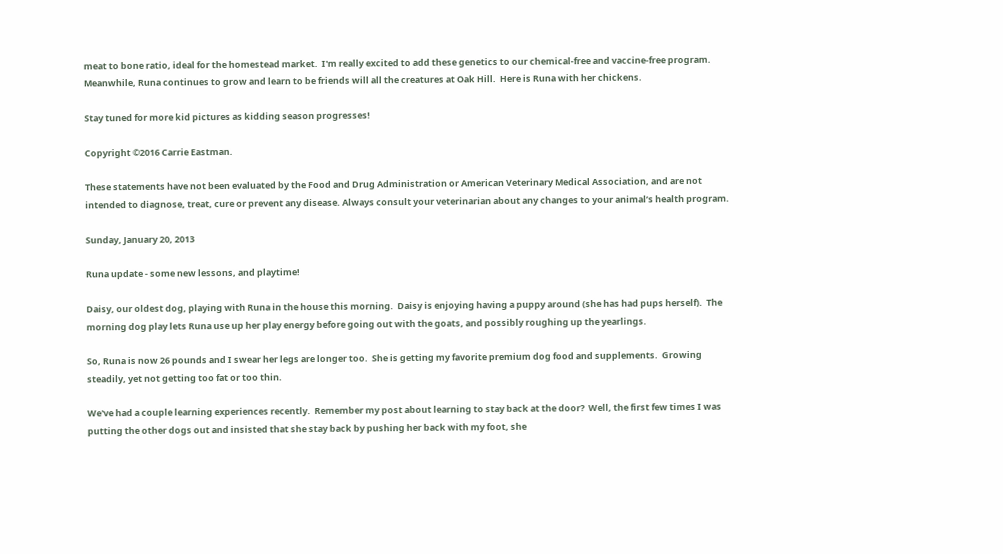meat to bone ratio, ideal for the homestead market.  I'm really excited to add these genetics to our chemical-free and vaccine-free program.   Meanwhile, Runa continues to grow and learn to be friends will all the creatures at Oak Hill.  Here is Runa with her chickens.

Stay tuned for more kid pictures as kidding season progresses!

Copyright ©2016 Carrie Eastman.

These statements have not been evaluated by the Food and Drug Administration or American Veterinary Medical Association, and are not intended to diagnose, treat, cure or prevent any disease. Always consult your veterinarian about any changes to your animal’s health program.

Sunday, January 20, 2013

Runa update - some new lessons, and playtime!

Daisy, our oldest dog, playing with Runa in the house this morning.  Daisy is enjoying having a puppy around (she has had pups herself).  The morning dog play lets Runa use up her play energy before going out with the goats, and possibly roughing up the yearlings.

So, Runa is now 26 pounds and I swear her legs are longer too.  She is getting my favorite premium dog food and supplements.  Growing steadily, yet not getting too fat or too thin.

We've had a couple learning experiences recently.  Remember my post about learning to stay back at the door?  Well, the first few times I was putting the other dogs out and insisted that she stay back by pushing her back with my foot, she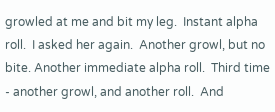growled at me and bit my leg.  Instant alpha roll.  I asked her again.  Another growl, but no bite. Another immediate alpha roll.  Third time - another growl, and another roll.  And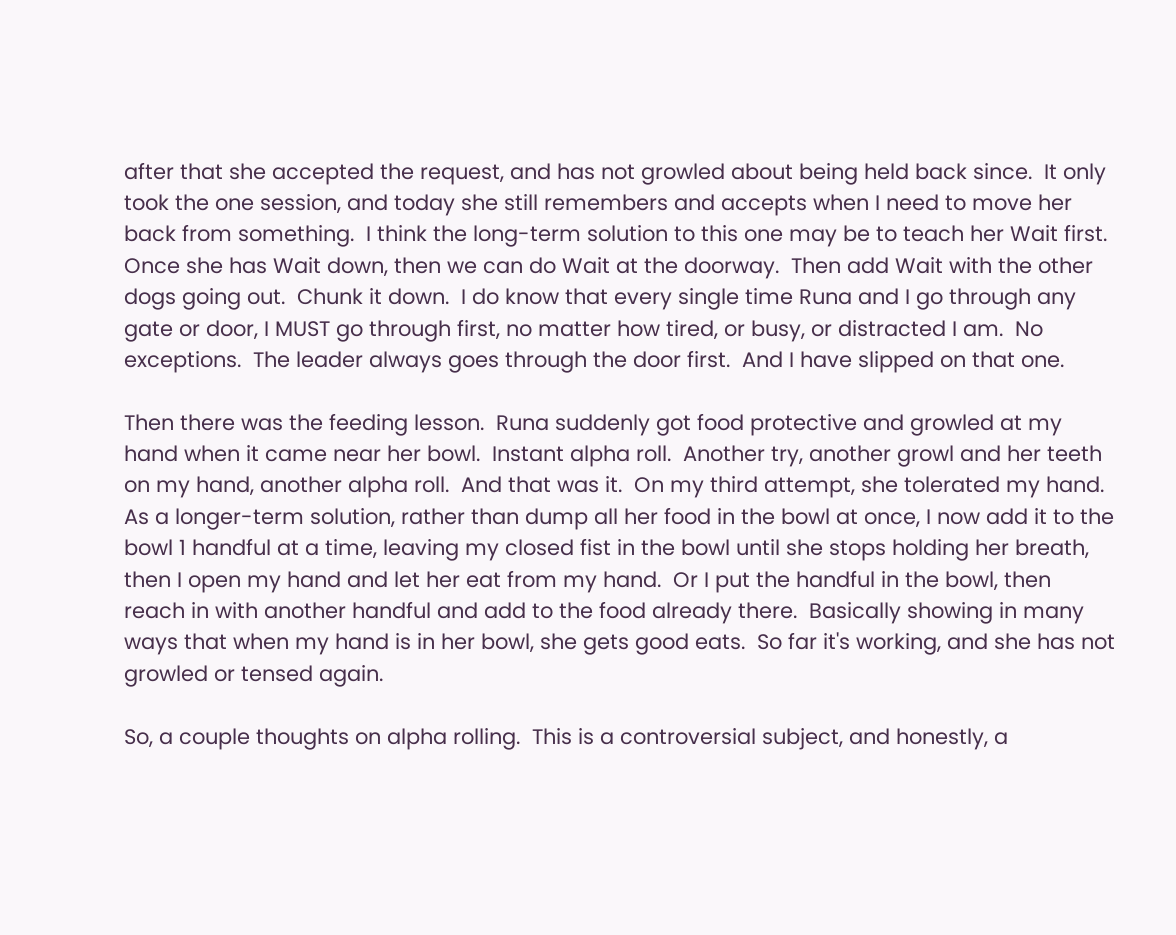after that she accepted the request, and has not growled about being held back since.  It only took the one session, and today she still remembers and accepts when I need to move her back from something.  I think the long-term solution to this one may be to teach her Wait first.  Once she has Wait down, then we can do Wait at the doorway.  Then add Wait with the other dogs going out.  Chunk it down.  I do know that every single time Runa and I go through any gate or door, I MUST go through first, no matter how tired, or busy, or distracted I am.  No exceptions.  The leader always goes through the door first.  And I have slipped on that one.

Then there was the feeding lesson.  Runa suddenly got food protective and growled at my hand when it came near her bowl.  Instant alpha roll.  Another try, another growl and her teeth on my hand, another alpha roll.  And that was it.  On my third attempt, she tolerated my hand.  As a longer-term solution, rather than dump all her food in the bowl at once, I now add it to the bowl 1 handful at a time, leaving my closed fist in the bowl until she stops holding her breath, then I open my hand and let her eat from my hand.  Or I put the handful in the bowl, then reach in with another handful and add to the food already there.  Basically showing in many ways that when my hand is in her bowl, she gets good eats.  So far it's working, and she has not growled or tensed again.

So, a couple thoughts on alpha rolling.  This is a controversial subject, and honestly, a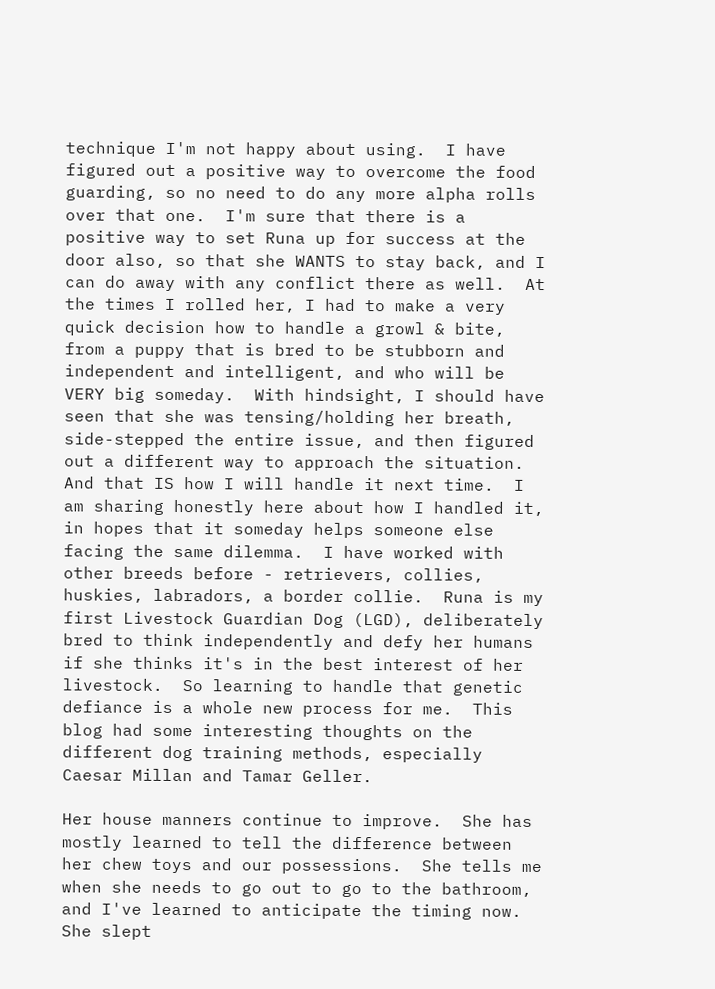technique I'm not happy about using.  I have figured out a positive way to overcome the food guarding, so no need to do any more alpha rolls over that one.  I'm sure that there is a positive way to set Runa up for success at the door also, so that she WANTS to stay back, and I can do away with any conflict there as well.  At the times I rolled her, I had to make a very quick decision how to handle a growl & bite, from a puppy that is bred to be stubborn and independent and intelligent, and who will be VERY big someday.  With hindsight, I should have seen that she was tensing/holding her breath, side-stepped the entire issue, and then figured out a different way to approach the situation.  And that IS how I will handle it next time.  I am sharing honestly here about how I handled it, in hopes that it someday helps someone else facing the same dilemma.  I have worked with other breeds before - retrievers, collies, huskies, labradors, a border collie.  Runa is my first Livestock Guardian Dog (LGD), deliberately bred to think independently and defy her humans if she thinks it's in the best interest of her livestock.  So learning to handle that genetic defiance is a whole new process for me.  This blog had some interesting thoughts on the different dog training methods, especially Caesar Millan and Tamar Geller.

Her house manners continue to improve.  She has mostly learned to tell the difference between her chew toys and our possessions.  She tells me when she needs to go out to go to the bathroom, and I've learned to anticipate the timing now.  She slept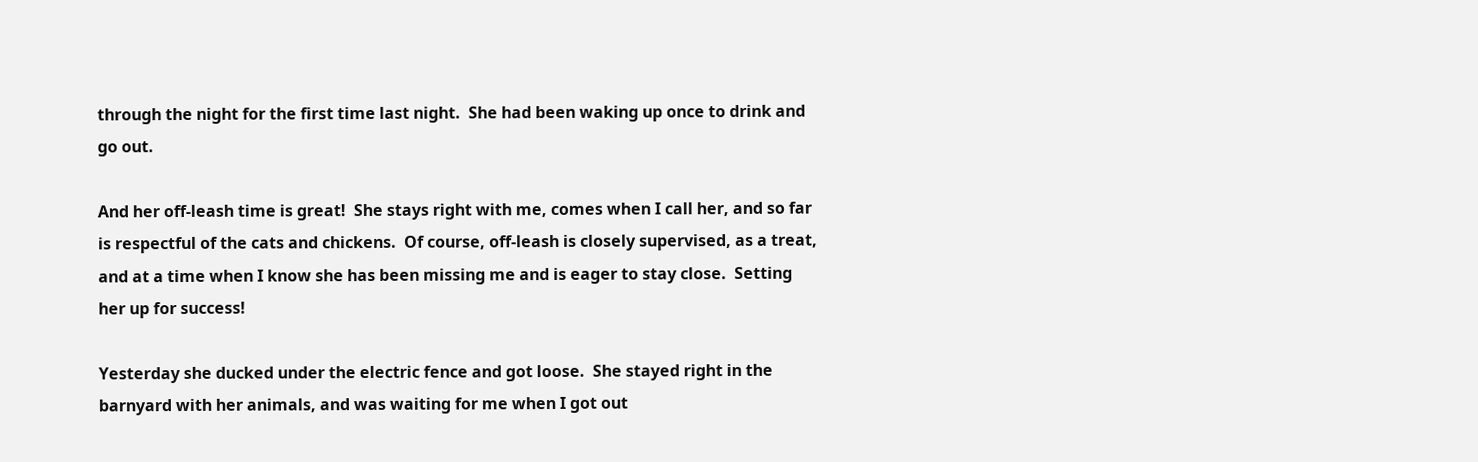through the night for the first time last night.  She had been waking up once to drink and go out.

And her off-leash time is great!  She stays right with me, comes when I call her, and so far is respectful of the cats and chickens.  Of course, off-leash is closely supervised, as a treat, and at a time when I know she has been missing me and is eager to stay close.  Setting her up for success!

Yesterday she ducked under the electric fence and got loose.  She stayed right in the barnyard with her animals, and was waiting for me when I got out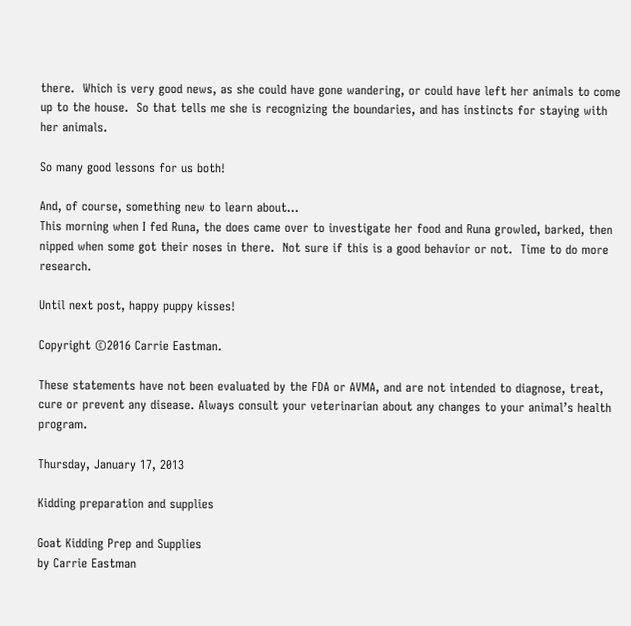there.  Which is very good news, as she could have gone wandering, or could have left her animals to come up to the house.  So that tells me she is recognizing the boundaries, and has instincts for staying with her animals.

So many good lessons for us both!

And, of course, something new to learn about...
This morning when I fed Runa, the does came over to investigate her food and Runa growled, barked, then nipped when some got their noses in there.  Not sure if this is a good behavior or not.  Time to do more research.

Until next post, happy puppy kisses!

Copyright ©2016 Carrie Eastman.

These statements have not been evaluated by the FDA or AVMA, and are not intended to diagnose, treat, cure or prevent any disease. Always consult your veterinarian about any changes to your animal’s health program.

Thursday, January 17, 2013

Kidding preparation and supplies

Goat Kidding Prep and Supplies
by Carrie Eastman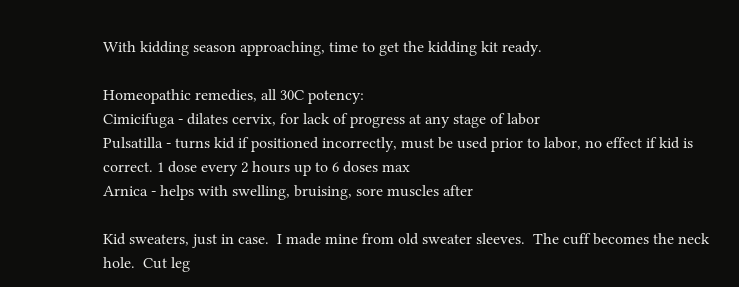With kidding season approaching, time to get the kidding kit ready.

Homeopathic remedies, all 30C potency:
Cimicifuga - dilates cervix, for lack of progress at any stage of labor
Pulsatilla - turns kid if positioned incorrectly, must be used prior to labor, no effect if kid is correct. 1 dose every 2 hours up to 6 doses max
Arnica - helps with swelling, bruising, sore muscles after

Kid sweaters, just in case.  I made mine from old sweater sleeves.  The cuff becomes the neck hole.  Cut leg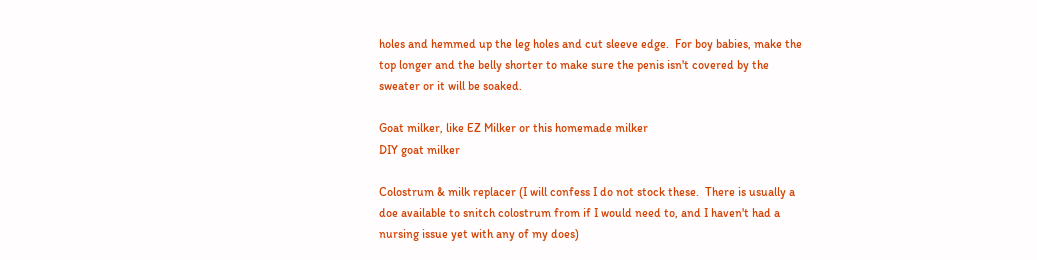holes and hemmed up the leg holes and cut sleeve edge.  For boy babies, make the top longer and the belly shorter to make sure the penis isn't covered by the sweater or it will be soaked.

Goat milker, like EZ Milker or this homemade milker
DIY goat milker

Colostrum & milk replacer (I will confess I do not stock these.  There is usually a doe available to snitch colostrum from if I would need to, and I haven't had a nursing issue yet with any of my does)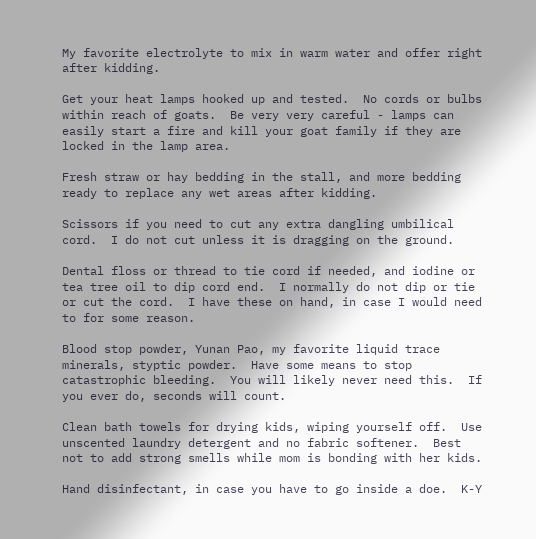My favorite electrolyte to mix in warm water and offer right after kidding.

Get your heat lamps hooked up and tested.  No cords or bulbs within reach of goats.  Be very very careful - lamps can easily start a fire and kill your goat family if they are locked in the lamp area.

Fresh straw or hay bedding in the stall, and more bedding ready to replace any wet areas after kidding.

Scissors if you need to cut any extra dangling umbilical cord.  I do not cut unless it is dragging on the ground.

Dental floss or thread to tie cord if needed, and iodine or tea tree oil to dip cord end.  I normally do not dip or tie or cut the cord.  I have these on hand, in case I would need to for some reason.

Blood stop powder, Yunan Pao, my favorite liquid trace minerals, styptic powder.  Have some means to stop catastrophic bleeding.  You will likely never need this.  If you ever do, seconds will count.

Clean bath towels for drying kids, wiping yourself off.  Use unscented laundry detergent and no fabric softener.  Best not to add strong smells while mom is bonding with her kids.

Hand disinfectant, in case you have to go inside a doe.  K-Y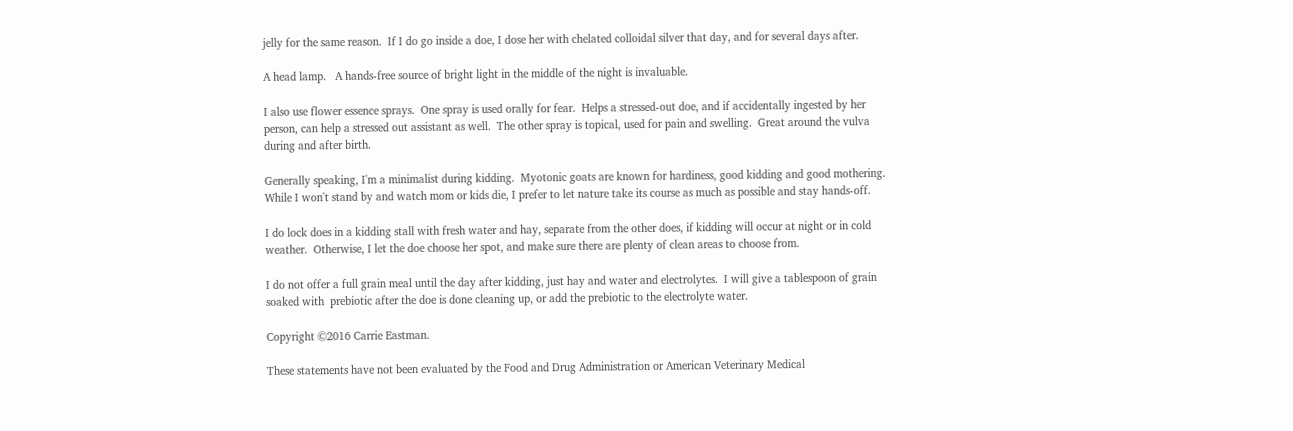jelly for the same reason.  If I do go inside a doe, I dose her with chelated colloidal silver that day, and for several days after.

A head lamp.   A hands-free source of bright light in the middle of the night is invaluable.

I also use flower essence sprays.  One spray is used orally for fear.  Helps a stressed-out doe, and if accidentally ingested by her person, can help a stressed out assistant as well.  The other spray is topical, used for pain and swelling.  Great around the vulva during and after birth.

Generally speaking, I'm a minimalist during kidding.  Myotonic goats are known for hardiness, good kidding and good mothering.  While I won't stand by and watch mom or kids die, I prefer to let nature take its course as much as possible and stay hands-off.

I do lock does in a kidding stall with fresh water and hay, separate from the other does, if kidding will occur at night or in cold weather.  Otherwise, I let the doe choose her spot, and make sure there are plenty of clean areas to choose from.

I do not offer a full grain meal until the day after kidding, just hay and water and electrolytes.  I will give a tablespoon of grain soaked with  prebiotic after the doe is done cleaning up, or add the prebiotic to the electrolyte water.

Copyright ©2016 Carrie Eastman.

These statements have not been evaluated by the Food and Drug Administration or American Veterinary Medical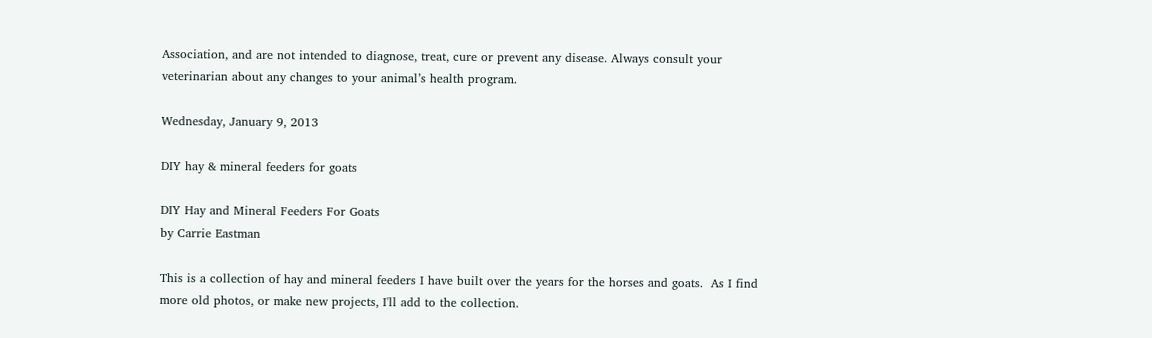Association, and are not intended to diagnose, treat, cure or prevent any disease. Always consult your veterinarian about any changes to your animal’s health program.

Wednesday, January 9, 2013

DIY hay & mineral feeders for goats

DIY Hay and Mineral Feeders For Goats
by Carrie Eastman

This is a collection of hay and mineral feeders I have built over the years for the horses and goats.  As I find more old photos, or make new projects, I'll add to the collection.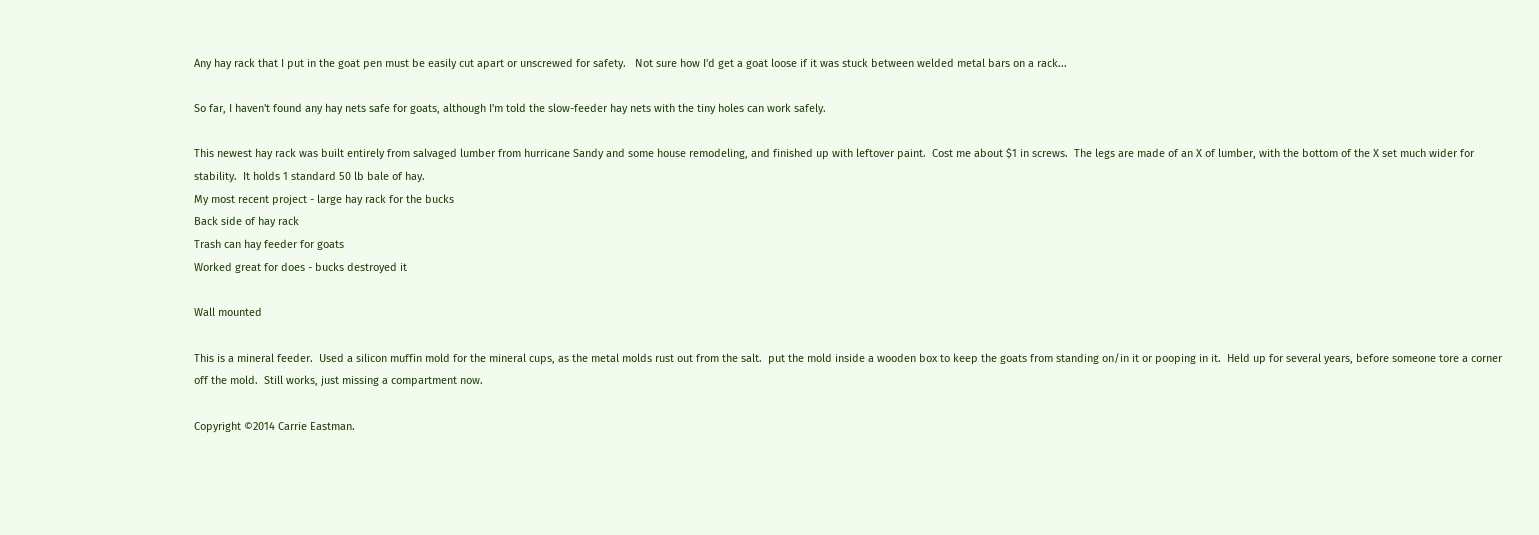Any hay rack that I put in the goat pen must be easily cut apart or unscrewed for safety.   Not sure how I'd get a goat loose if it was stuck between welded metal bars on a rack...

So far, I haven't found any hay nets safe for goats, although I'm told the slow-feeder hay nets with the tiny holes can work safely.

This newest hay rack was built entirely from salvaged lumber from hurricane Sandy and some house remodeling, and finished up with leftover paint.  Cost me about $1 in screws.  The legs are made of an X of lumber, with the bottom of the X set much wider for stability.  It holds 1 standard 50 lb bale of hay.
My most recent project - large hay rack for the bucks
Back side of hay rack
Trash can hay feeder for goats
Worked great for does - bucks destroyed it

Wall mounted

This is a mineral feeder.  Used a silicon muffin mold for the mineral cups, as the metal molds rust out from the salt.  put the mold inside a wooden box to keep the goats from standing on/in it or pooping in it.  Held up for several years, before someone tore a corner off the mold.  Still works, just missing a compartment now.

Copyright ©2014 Carrie Eastman.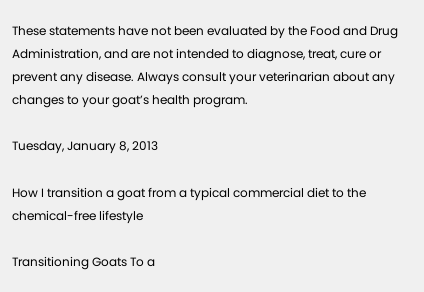These statements have not been evaluated by the Food and Drug Administration, and are not intended to diagnose, treat, cure or prevent any disease. Always consult your veterinarian about any changes to your goat’s health program.

Tuesday, January 8, 2013

How I transition a goat from a typical commercial diet to the chemical-free lifestyle

Transitioning Goats To a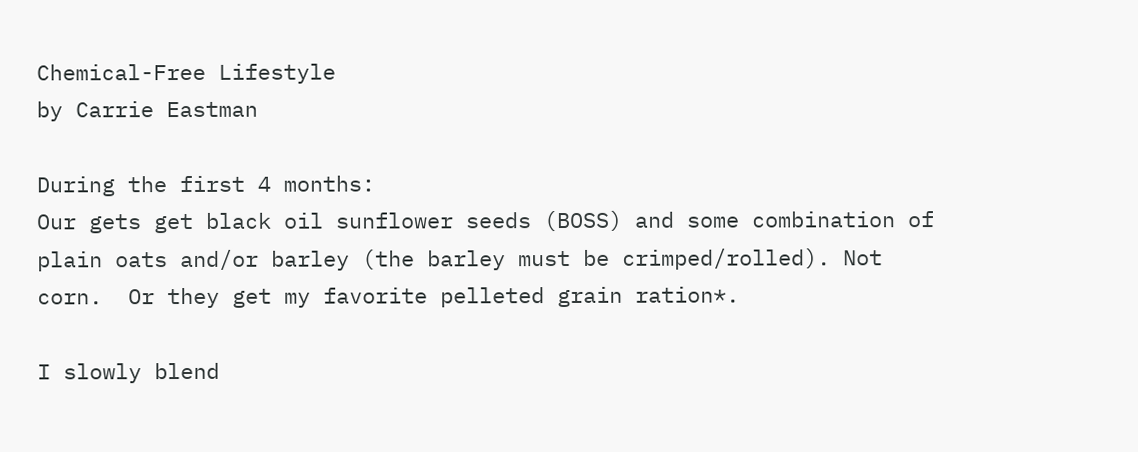Chemical-Free Lifestyle
by Carrie Eastman

During the first 4 months:
Our gets get black oil sunflower seeds (BOSS) and some combination of plain oats and/or barley (the barley must be crimped/rolled). Not corn.  Or they get my favorite pelleted grain ration*.

I slowly blend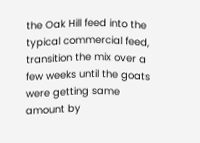the Oak Hill feed into the typical commercial feed, transition the mix over a few weeks until the goats were getting same amount by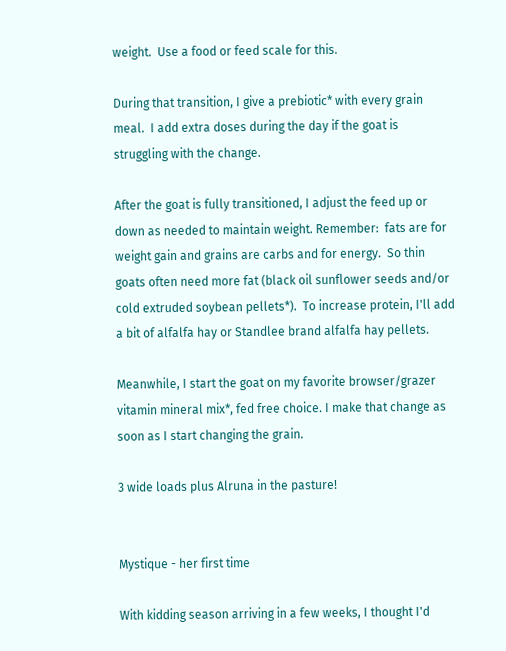weight.  Use a food or feed scale for this.

During that transition, I give a prebiotic* with every grain meal.  I add extra doses during the day if the goat is struggling with the change.

After the goat is fully transitioned, I adjust the feed up or down as needed to maintain weight. Remember:  fats are for weight gain and grains are carbs and for energy.  So thin goats often need more fat (black oil sunflower seeds and/or cold extruded soybean pellets*).  To increase protein, I'll add a bit of alfalfa hay or Standlee brand alfalfa hay pellets.

Meanwhile, I start the goat on my favorite browser/grazer vitamin mineral mix*, fed free choice. I make that change as soon as I start changing the grain.

3 wide loads plus Alruna in the pasture!


Mystique - her first time

With kidding season arriving in a few weeks, I thought I'd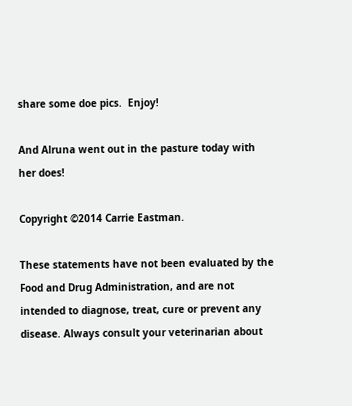share some doe pics.  Enjoy!

And Alruna went out in the pasture today with her does!

Copyright ©2014 Carrie Eastman.

These statements have not been evaluated by the Food and Drug Administration, and are not intended to diagnose, treat, cure or prevent any disease. Always consult your veterinarian about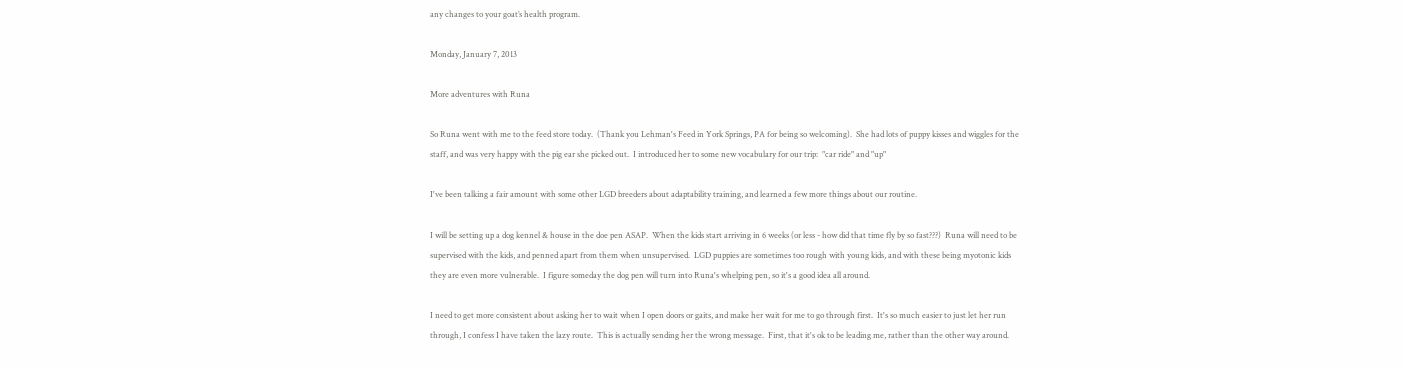any changes to your goat’s health program.

Monday, January 7, 2013

More adventures with Runa

So Runa went with me to the feed store today.  (Thank you Lehman's Feed in York Springs, PA for being so welcoming).  She had lots of puppy kisses and wiggles for the staff, and was very happy with the pig ear she picked out.  I introduced her to some new vocabulary for our trip:  "car ride" and "up"

I've been talking a fair amount with some other LGD breeders about adaptability training, and learned a few more things about our routine.

I will be setting up a dog kennel & house in the doe pen ASAP.  When the kids start arriving in 6 weeks (or less - how did that time fly by so fast???)  Runa will need to be supervised with the kids, and penned apart from them when unsupervised.  LGD puppies are sometimes too rough with young kids, and with these being myotonic kids they are even more vulnerable.  I figure someday the dog pen will turn into Runa's whelping pen, so it's a good idea all around.

I need to get more consistent about asking her to wait when I open doors or gaits, and make her wait for me to go through first.  It's so much easier to just let her run through, I confess I have taken the lazy route.  This is actually sending her the wrong message.  First, that it's ok to be leading me, rather than the other way around.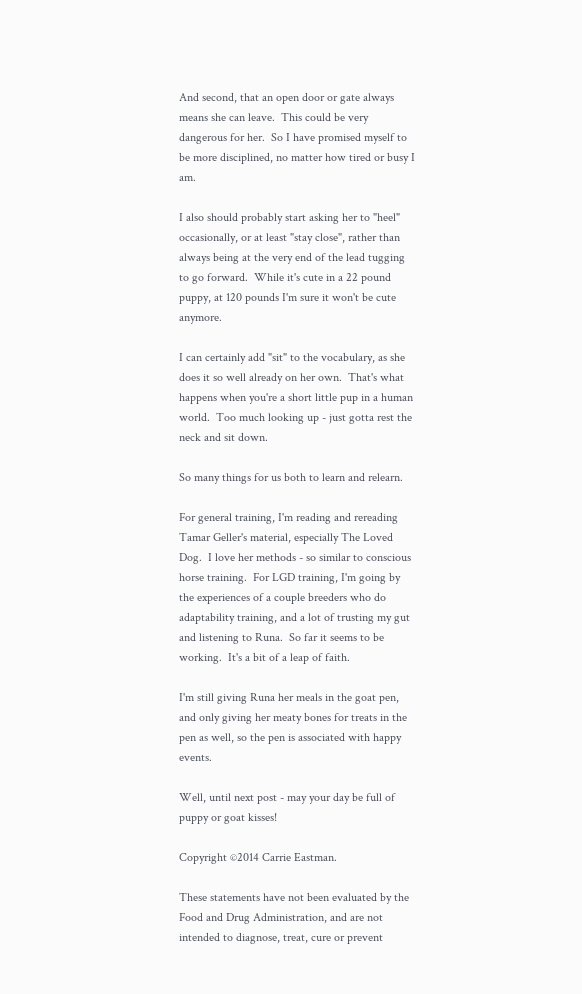And second, that an open door or gate always means she can leave.  This could be very dangerous for her.  So I have promised myself to be more disciplined, no matter how tired or busy I am.

I also should probably start asking her to "heel" occasionally, or at least "stay close", rather than always being at the very end of the lead tugging to go forward.  While it's cute in a 22 pound puppy, at 120 pounds I'm sure it won't be cute anymore.

I can certainly add "sit" to the vocabulary, as she does it so well already on her own.  That's what happens when you're a short little pup in a human world.  Too much looking up - just gotta rest the neck and sit down.

So many things for us both to learn and relearn.

For general training, I'm reading and rereading Tamar Geller's material, especially The Loved Dog.  I love her methods - so similar to conscious horse training.  For LGD training, I'm going by the experiences of a couple breeders who do adaptability training, and a lot of trusting my gut and listening to Runa.  So far it seems to be working.  It's a bit of a leap of faith.

I'm still giving Runa her meals in the goat pen, and only giving her meaty bones for treats in the pen as well, so the pen is associated with happy events.

Well, until next post - may your day be full of puppy or goat kisses!

Copyright ©2014 Carrie Eastman.

These statements have not been evaluated by the Food and Drug Administration, and are not intended to diagnose, treat, cure or prevent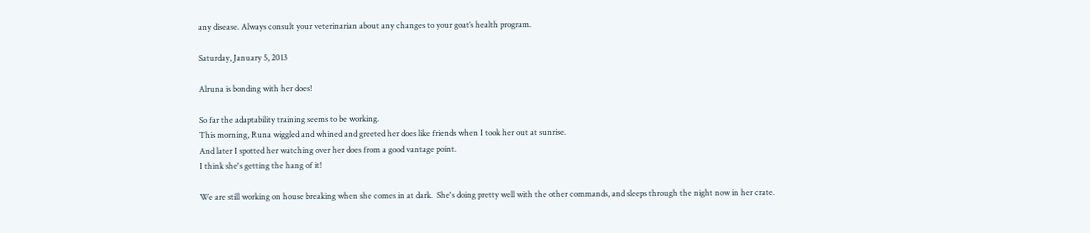any disease. Always consult your veterinarian about any changes to your goat’s health program.

Saturday, January 5, 2013

Alruna is bonding with her does!

So far the adaptability training seems to be working.
This morning, Runa wiggled and whined and greeted her does like friends when I took her out at sunrise.
And later I spotted her watching over her does from a good vantage point.
I think she's getting the hang of it!

We are still working on house breaking when she comes in at dark.  She's doing pretty well with the other commands, and sleeps through the night now in her crate.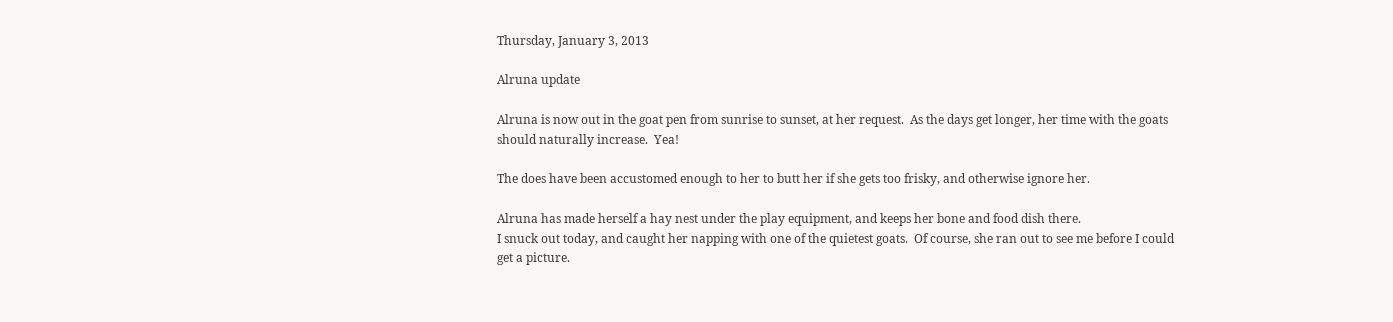Thursday, January 3, 2013

Alruna update

Alruna is now out in the goat pen from sunrise to sunset, at her request.  As the days get longer, her time with the goats should naturally increase.  Yea!

The does have been accustomed enough to her to butt her if she gets too frisky, and otherwise ignore her.

Alruna has made herself a hay nest under the play equipment, and keeps her bone and food dish there.
I snuck out today, and caught her napping with one of the quietest goats.  Of course, she ran out to see me before I could get a picture.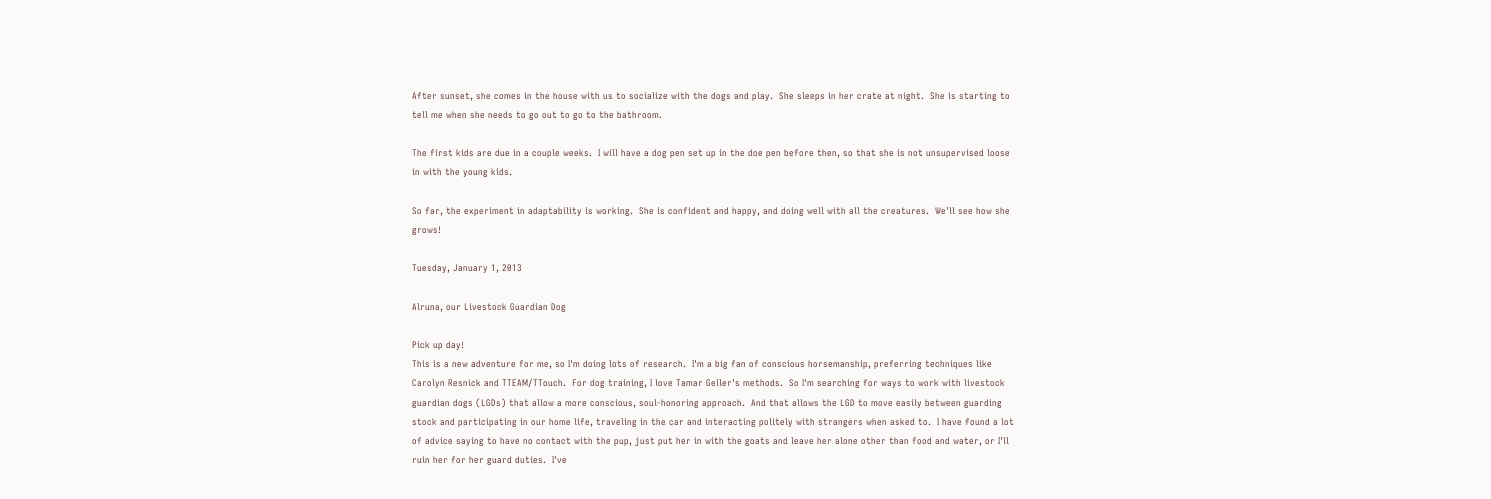After sunset, she comes in the house with us to socialize with the dogs and play.  She sleeps in her crate at night.  She is starting to tell me when she needs to go out to go to the bathroom.

The first kids are due in a couple weeks.  I will have a dog pen set up in the doe pen before then, so that she is not unsupervised loose in with the young kids.

So far, the experiment in adaptability is working.  She is confident and happy, and doing well with all the creatures.  We'll see how she grows!

Tuesday, January 1, 2013

Alruna, our Livestock Guardian Dog

Pick up day!
This is a new adventure for me, so I'm doing lots of research.  I'm a big fan of conscious horsemanship, preferring techniques like Carolyn Resnick and TTEAM/TTouch.  For dog training, I love Tamar Geller's methods.  So I'm searching for ways to work with livestock guardian dogs (LGDs) that allow a more conscious, soul-honoring approach.  And that allows the LGD to move easily between guarding stock and participating in our home life, traveling in the car and interacting politely with strangers when asked to.  I have found a lot of advice saying to have no contact with the pup, just put her in with the goats and leave her alone other than food and water, or I'll ruin her for her guard duties.  I've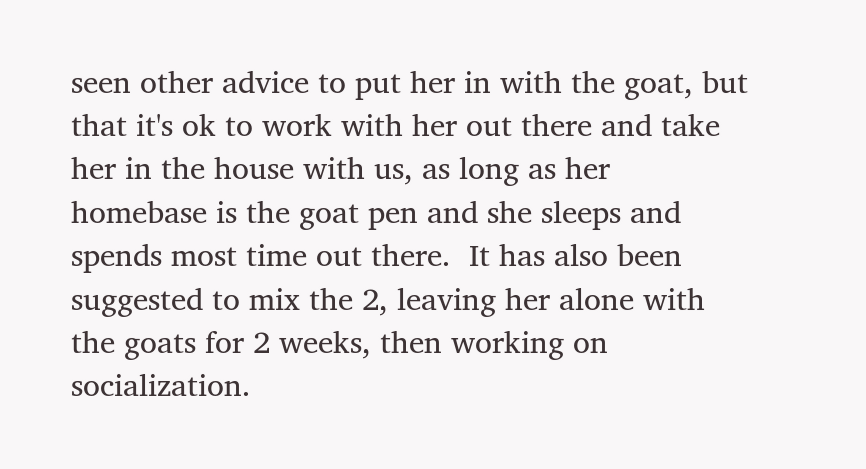seen other advice to put her in with the goat, but that it's ok to work with her out there and take her in the house with us, as long as her homebase is the goat pen and she sleeps and spends most time out there.  It has also been suggested to mix the 2, leaving her alone with the goats for 2 weeks, then working on socialization.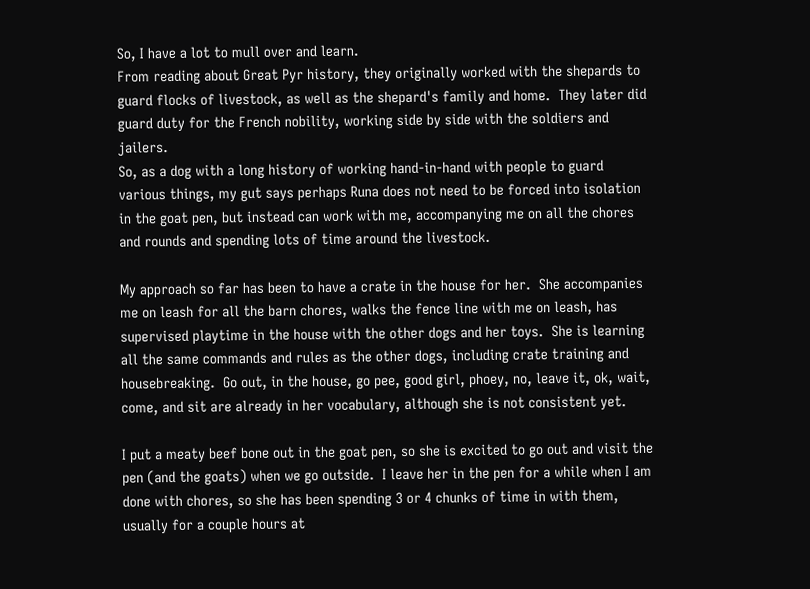So, I have a lot to mull over and learn.
From reading about Great Pyr history, they originally worked with the shepards to guard flocks of livestock, as well as the shepard's family and home.  They later did guard duty for the French nobility, working side by side with the soldiers and jailers.
So, as a dog with a long history of working hand-in-hand with people to guard various things, my gut says perhaps Runa does not need to be forced into isolation in the goat pen, but instead can work with me, accompanying me on all the chores and rounds and spending lots of time around the livestock.

My approach so far has been to have a crate in the house for her.  She accompanies me on leash for all the barn chores, walks the fence line with me on leash, has supervised playtime in the house with the other dogs and her toys.  She is learning all the same commands and rules as the other dogs, including crate training and housebreaking.  Go out, in the house, go pee, good girl, phoey, no, leave it, ok, wait, come, and sit are already in her vocabulary, although she is not consistent yet.

I put a meaty beef bone out in the goat pen, so she is excited to go out and visit the pen (and the goats) when we go outside.  I leave her in the pen for a while when I am done with chores, so she has been spending 3 or 4 chunks of time in with them, usually for a couple hours at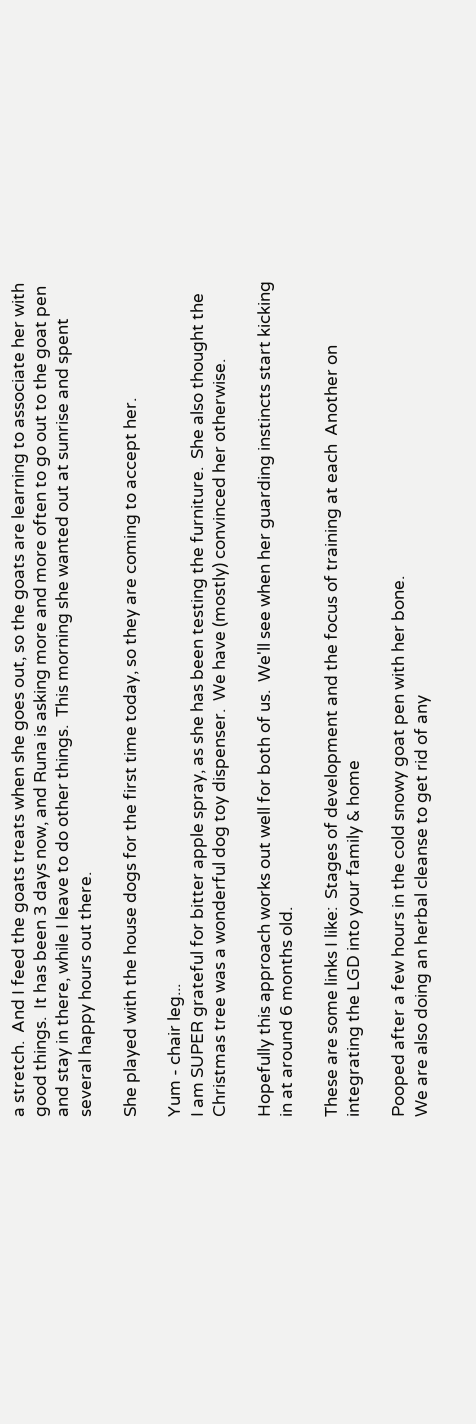a stretch.  And I feed the goats treats when she goes out, so the goats are learning to associate her with good things.  It has been 3 days now, and Runa is asking more and more often to go out to the goat pen and stay in there, while I leave to do other things.  This morning she wanted out at sunrise and spent several happy hours out there.

She played with the house dogs for the first time today, so they are coming to accept her.

Yum - chair leg...
I am SUPER grateful for bitter apple spray, as she has been testing the furniture.  She also thought the Christmas tree was a wonderful dog toy dispenser.  We have (mostly) convinced her otherwise.

Hopefully this approach works out well for both of us.  We'll see when her guarding instincts start kicking in at around 6 months old.

These are some links I like:  Stages of development and the focus of training at each  Another on integrating the LGD into your family & home

Pooped after a few hours in the cold snowy goat pen with her bone.
We are also doing an herbal cleanse to get rid of any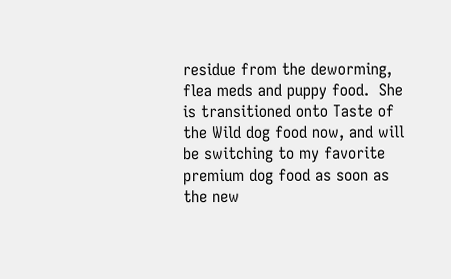residue from the deworming, flea meds and puppy food.  She is transitioned onto Taste of the Wild dog food now, and will be switching to my favorite premium dog food as soon as the new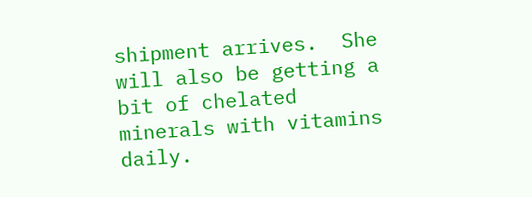shipment arrives.  She will also be getting a bit of chelated minerals with vitamins daily.